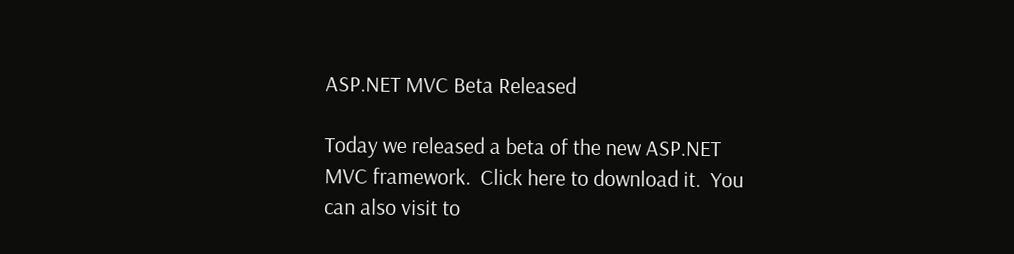ASP.NET MVC Beta Released

Today we released a beta of the new ASP.NET MVC framework.  Click here to download it.  You can also visit to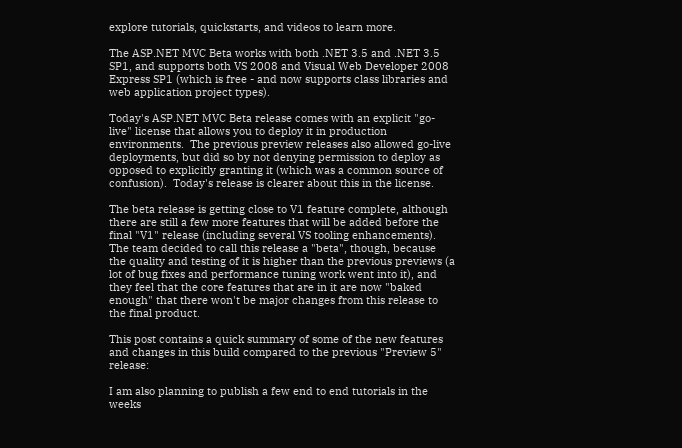explore tutorials, quickstarts, and videos to learn more.

The ASP.NET MVC Beta works with both .NET 3.5 and .NET 3.5 SP1, and supports both VS 2008 and Visual Web Developer 2008 Express SP1 (which is free - and now supports class libraries and web application project types).

Today's ASP.NET MVC Beta release comes with an explicit "go-live" license that allows you to deploy it in production environments.  The previous preview releases also allowed go-live deployments, but did so by not denying permission to deploy as opposed to explicitly granting it (which was a common source of confusion).  Today's release is clearer about this in the license.

The beta release is getting close to V1 feature complete, although there are still a few more features that will be added before the final "V1" release (including several VS tooling enhancements).  The team decided to call this release a "beta", though, because the quality and testing of it is higher than the previous previews (a lot of bug fixes and performance tuning work went into it), and they feel that the core features that are in it are now "baked enough" that there won't be major changes from this release to the final product.

This post contains a quick summary of some of the new features and changes in this build compared to the previous "Preview 5" release:

I am also planning to publish a few end to end tutorials in the weeks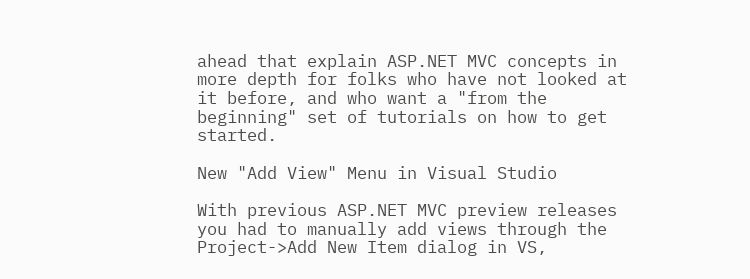ahead that explain ASP.NET MVC concepts in more depth for folks who have not looked at it before, and who want a "from the beginning" set of tutorials on how to get started.

New "Add View" Menu in Visual Studio

With previous ASP.NET MVC preview releases you had to manually add views through the Project->Add New Item dialog in VS,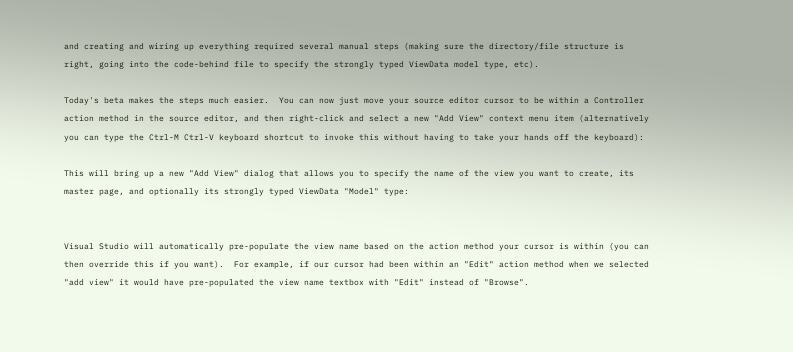and creating and wiring up everything required several manual steps (making sure the directory/file structure is right, going into the code-behind file to specify the strongly typed ViewData model type, etc).

Today's beta makes the steps much easier.  You can now just move your source editor cursor to be within a Controller action method in the source editor, and then right-click and select a new "Add View" context menu item (alternatively you can type the Ctrl-M Ctrl-V keyboard shortcut to invoke this without having to take your hands off the keyboard):

This will bring up a new "Add View" dialog that allows you to specify the name of the view you want to create, its master page, and optionally its strongly typed ViewData "Model" type:


Visual Studio will automatically pre-populate the view name based on the action method your cursor is within (you can then override this if you want).  For example, if our cursor had been within an "Edit" action method when we selected "add view" it would have pre-populated the view name textbox with "Edit" instead of "Browse".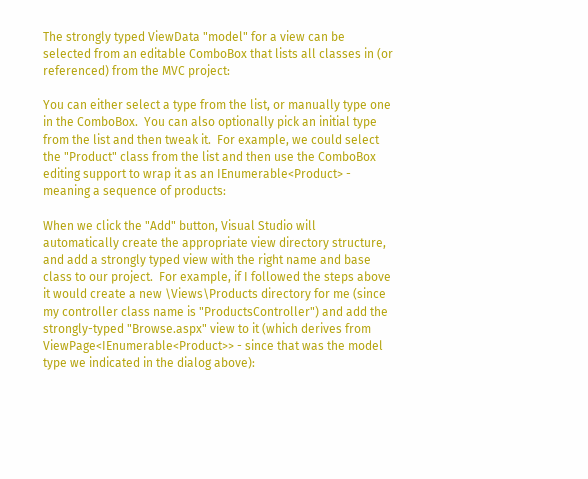The strongly typed ViewData "model" for a view can be selected from an editable ComboBox that lists all classes in (or referenced) from the MVC project:

You can either select a type from the list, or manually type one in the ComboBox.  You can also optionally pick an initial type from the list and then tweak it.  For example, we could select the "Product" class from the list and then use the ComboBox editing support to wrap it as an IEnumerable<Product> - meaning a sequence of products:

When we click the "Add" button, Visual Studio will automatically create the appropriate view directory structure, and add a strongly typed view with the right name and base class to our project.  For example, if I followed the steps above it would create a new \Views\Products directory for me (since my controller class name is "ProductsController") and add the strongly-typed "Browse.aspx" view to it (which derives from ViewPage<IEnumerable<Product>> - since that was the model type we indicated in the dialog above):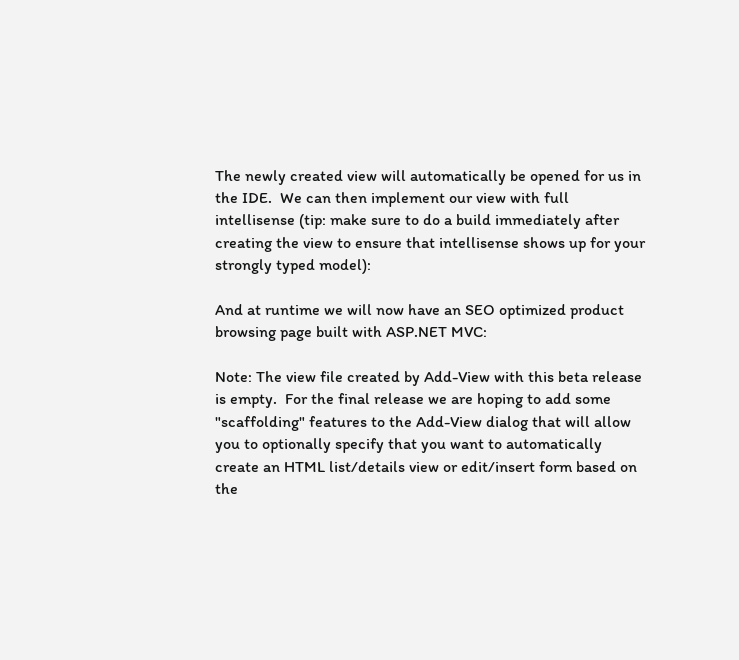The newly created view will automatically be opened for us in the IDE.  We can then implement our view with full intellisense (tip: make sure to do a build immediately after creating the view to ensure that intellisense shows up for your strongly typed model):

And at runtime we will now have an SEO optimized product browsing page built with ASP.NET MVC:

Note: The view file created by Add-View with this beta release is empty.  For the final release we are hoping to add some "scaffolding" features to the Add-View dialog that will allow you to optionally specify that you want to automatically create an HTML list/details view or edit/insert form based on the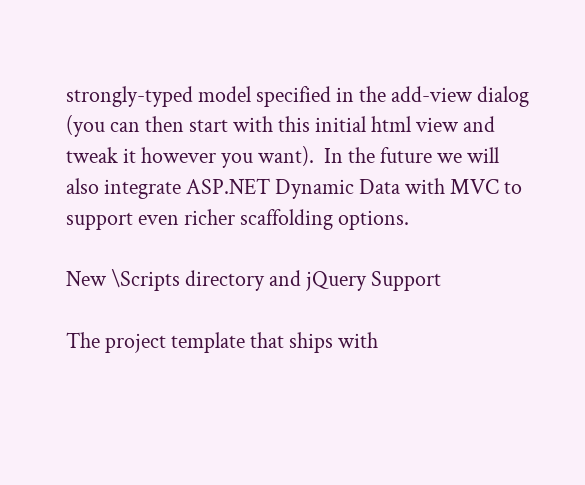strongly-typed model specified in the add-view dialog (you can then start with this initial html view and tweak it however you want).  In the future we will also integrate ASP.NET Dynamic Data with MVC to support even richer scaffolding options.

New \Scripts directory and jQuery Support

The project template that ships with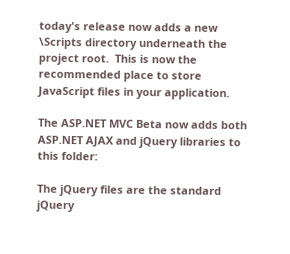today's release now adds a new \Scripts directory underneath the project root.  This is now the recommended place to store JavaScript files in your application.

The ASP.NET MVC Beta now adds both ASP.NET AJAX and jQuery libraries to this folder:

The jQuery files are the standard jQuery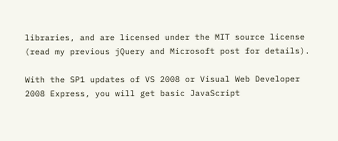libraries, and are licensed under the MIT source license (read my previous jQuery and Microsoft post for details).

With the SP1 updates of VS 2008 or Visual Web Developer 2008 Express, you will get basic JavaScript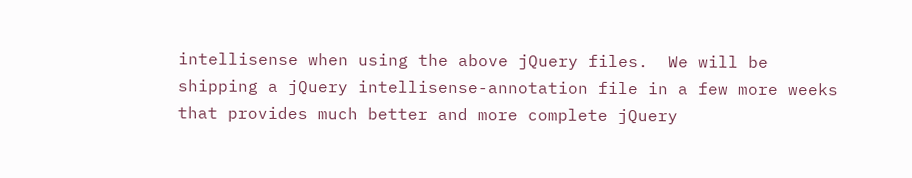intellisense when using the above jQuery files.  We will be shipping a jQuery intellisense-annotation file in a few more weeks that provides much better and more complete jQuery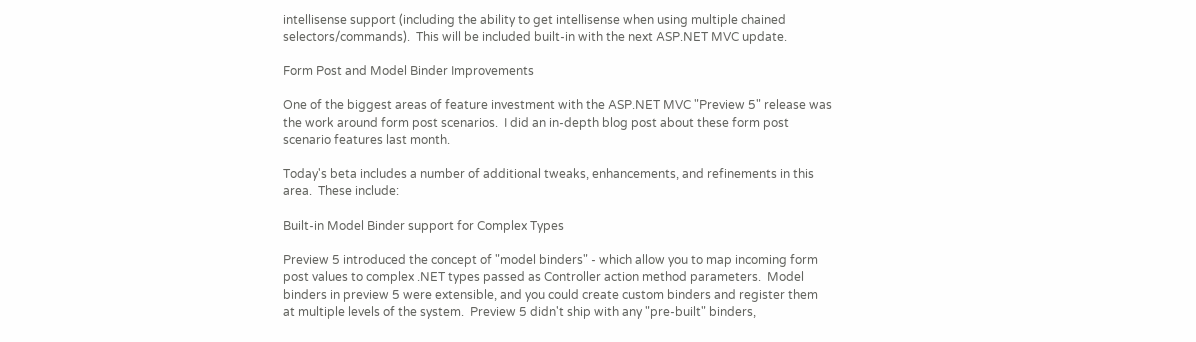intellisense support (including the ability to get intellisense when using multiple chained selectors/commands).  This will be included built-in with the next ASP.NET MVC update.

Form Post and Model Binder Improvements

One of the biggest areas of feature investment with the ASP.NET MVC "Preview 5" release was the work around form post scenarios.  I did an in-depth blog post about these form post scenario features last month.

Today's beta includes a number of additional tweaks, enhancements, and refinements in this area.  These include:

Built-in Model Binder support for Complex Types

Preview 5 introduced the concept of "model binders" - which allow you to map incoming form post values to complex .NET types passed as Controller action method parameters.  Model binders in preview 5 were extensible, and you could create custom binders and register them at multiple levels of the system.  Preview 5 didn't ship with any "pre-built" binders,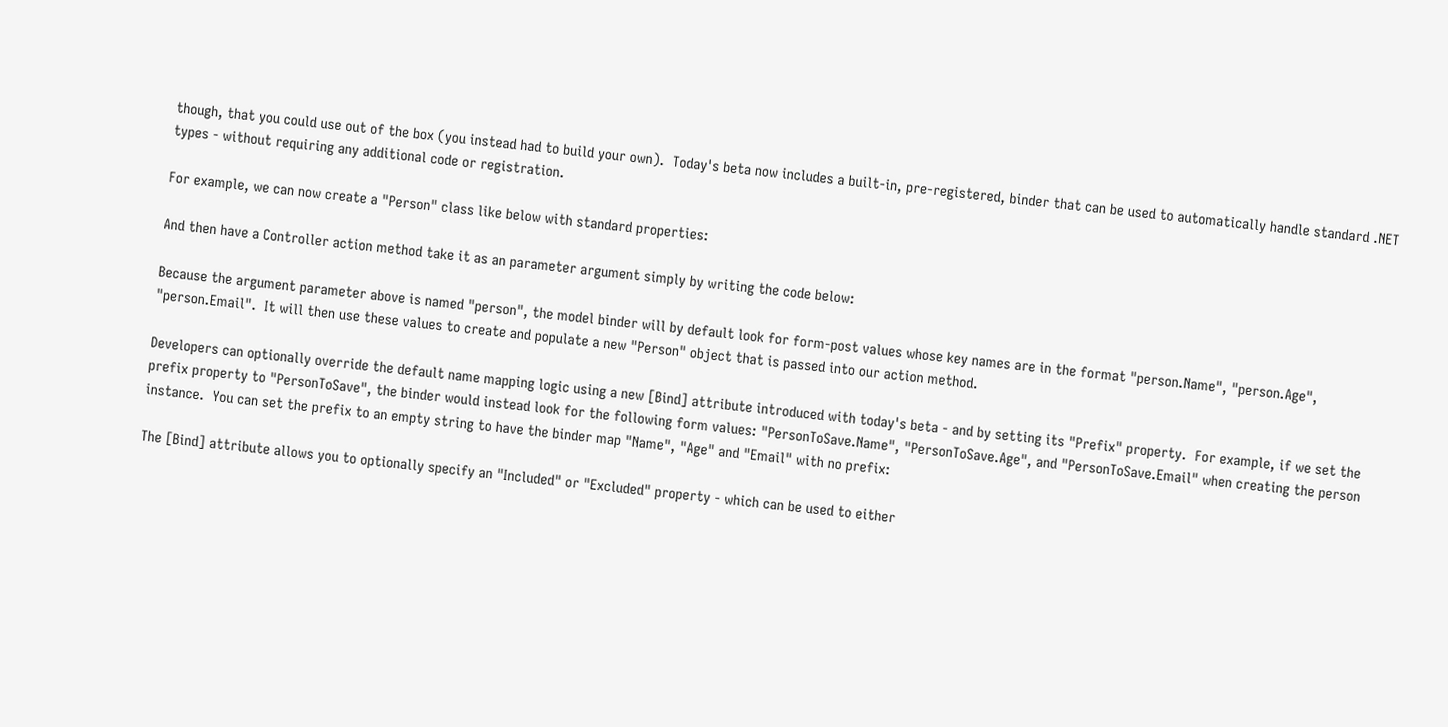though, that you could use out of the box (you instead had to build your own).  Today's beta now includes a built-in, pre-registered, binder that can be used to automatically handle standard .NET types - without requiring any additional code or registration.

For example, we can now create a "Person" class like below with standard properties:

And then have a Controller action method take it as an parameter argument simply by writing the code below:

Because the argument parameter above is named "person", the model binder will by default look for form-post values whose key names are in the format "person.Name", "person.Age", "person.Email".  It will then use these values to create and populate a new "Person" object that is passed into our action method.

Developers can optionally override the default name mapping logic using a new [Bind] attribute introduced with today's beta - and by setting its "Prefix" property.  For example, if we set the prefix property to "PersonToSave", the binder would instead look for the following form values: "PersonToSave.Name", "PersonToSave.Age", and "PersonToSave.Email" when creating the person instance.  You can set the prefix to an empty string to have the binder map "Name", "Age" and "Email" with no prefix:

The [Bind] attribute allows you to optionally specify an "Included" or "Excluded" property - which can be used to either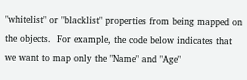"whitelist" or "blacklist" properties from being mapped on the objects.  For example, the code below indicates that we want to map only the "Name" and "Age"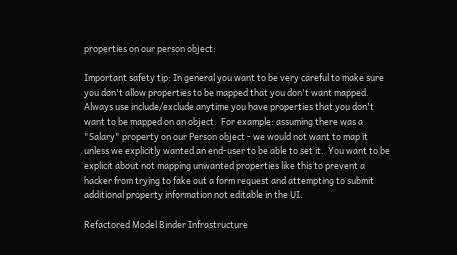properties on our person object:

Important safety tip: In general you want to be very careful to make sure you don't allow properties to be mapped that you don't want mapped.  Always use include/exclude anytime you have properties that you don't want to be mapped on an object.  For example: assuming there was a "Salary" property on our Person object - we would not want to map it unless we explicitly wanted an end-user to be able to set it.  You want to be explicit about not mapping unwanted properties like this to prevent a hacker from trying to fake out a form request and attempting to submit additional property information not editable in the UI.

Refactored Model Binder Infrastructure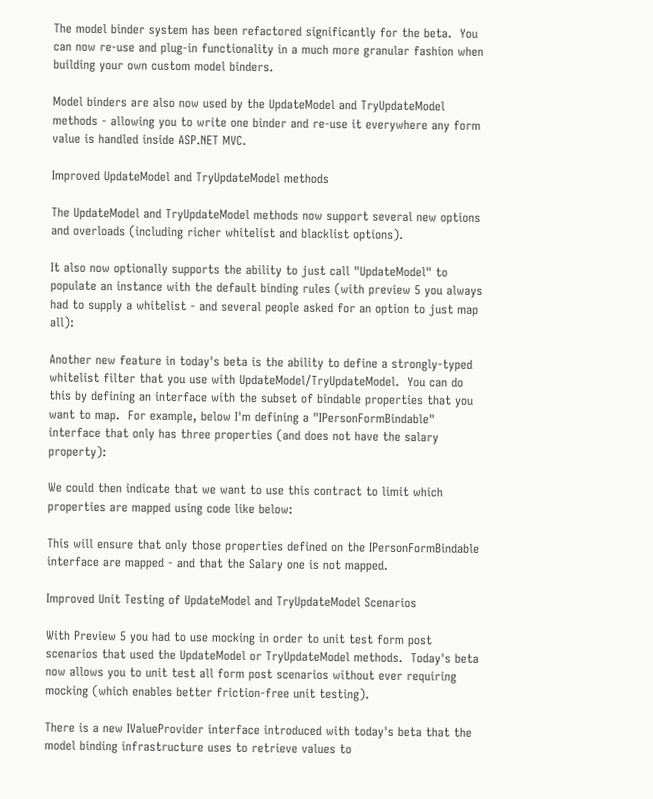The model binder system has been refactored significantly for the beta.  You can now re-use and plug-in functionality in a much more granular fashion when building your own custom model binders.

Model binders are also now used by the UpdateModel and TryUpdateModel methods - allowing you to write one binder and re-use it everywhere any form value is handled inside ASP.NET MVC.

Improved UpdateModel and TryUpdateModel methods

The UpdateModel and TryUpdateModel methods now support several new options and overloads (including richer whitelist and blacklist options).

It also now optionally supports the ability to just call "UpdateModel" to populate an instance with the default binding rules (with preview 5 you always had to supply a whitelist - and several people asked for an option to just map all):

Another new feature in today's beta is the ability to define a strongly-typed whitelist filter that you use with UpdateModel/TryUpdateModel.  You can do this by defining an interface with the subset of bindable properties that you want to map.  For example, below I'm defining a "IPersonFormBindable" interface that only has three properties (and does not have the salary property):

We could then indicate that we want to use this contract to limit which properties are mapped using code like below:

This will ensure that only those properties defined on the IPersonFormBindable interface are mapped - and that the Salary one is not mapped.

Improved Unit Testing of UpdateModel and TryUpdateModel Scenarios

With Preview 5 you had to use mocking in order to unit test form post scenarios that used the UpdateModel or TryUpdateModel methods.  Today's beta now allows you to unit test all form post scenarios without ever requiring mocking (which enables better friction-free unit testing).

There is a new IValueProvider interface introduced with today's beta that the model binding infrastructure uses to retrieve values to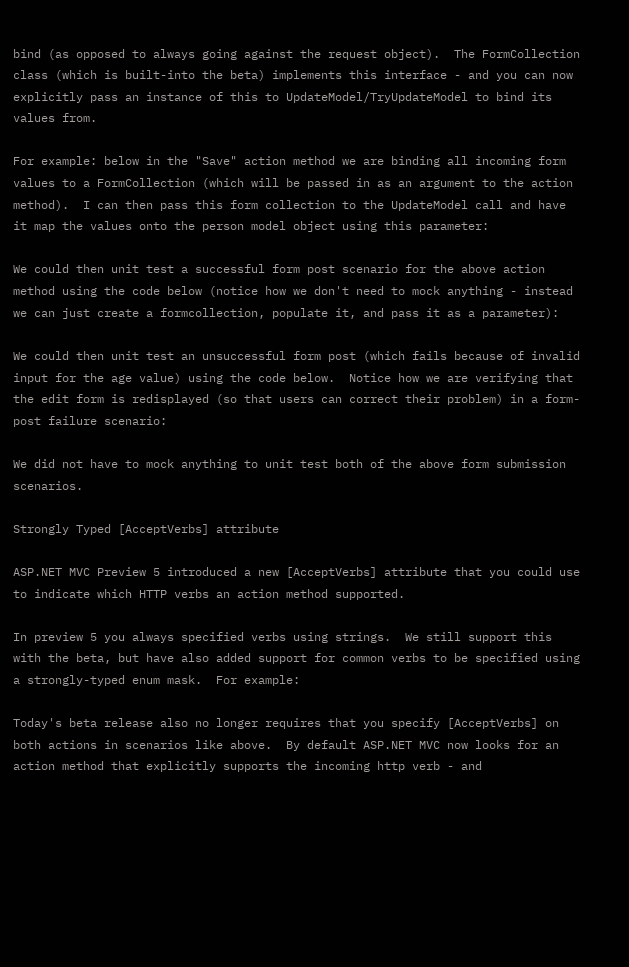bind (as opposed to always going against the request object).  The FormCollection class (which is built-into the beta) implements this interface - and you can now explicitly pass an instance of this to UpdateModel/TryUpdateModel to bind its values from.

For example: below in the "Save" action method we are binding all incoming form values to a FormCollection (which will be passed in as an argument to the action method).  I can then pass this form collection to the UpdateModel call and have it map the values onto the person model object using this parameter:

We could then unit test a successful form post scenario for the above action method using the code below (notice how we don't need to mock anything - instead we can just create a formcollection, populate it, and pass it as a parameter):

We could then unit test an unsuccessful form post (which fails because of invalid input for the age value) using the code below.  Notice how we are verifying that the edit form is redisplayed (so that users can correct their problem) in a form-post failure scenario:

We did not have to mock anything to unit test both of the above form submission scenarios.

Strongly Typed [AcceptVerbs] attribute

ASP.NET MVC Preview 5 introduced a new [AcceptVerbs] attribute that you could use to indicate which HTTP verbs an action method supported.

In preview 5 you always specified verbs using strings.  We still support this with the beta, but have also added support for common verbs to be specified using a strongly-typed enum mask.  For example:

Today's beta release also no longer requires that you specify [AcceptVerbs] on both actions in scenarios like above.  By default ASP.NET MVC now looks for an action method that explicitly supports the incoming http verb - and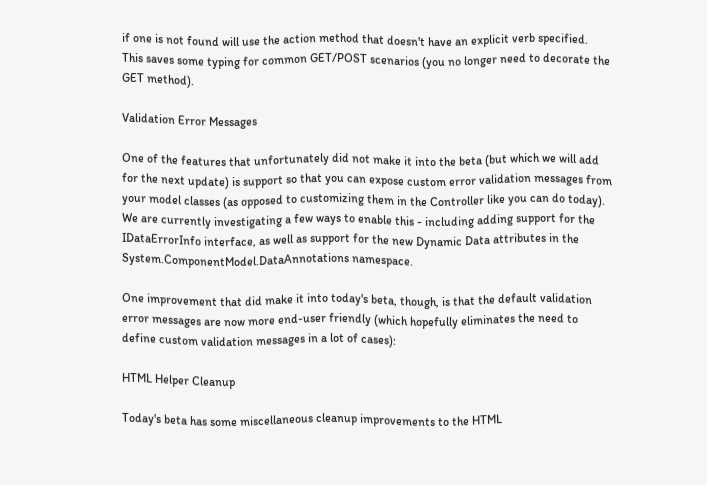if one is not found will use the action method that doesn't have an explicit verb specified.  This saves some typing for common GET/POST scenarios (you no longer need to decorate the GET method).

Validation Error Messages

One of the features that unfortunately did not make it into the beta (but which we will add for the next update) is support so that you can expose custom error validation messages from your model classes (as opposed to customizing them in the Controller like you can do today).  We are currently investigating a few ways to enable this - including adding support for the IDataErrorInfo interface, as well as support for the new Dynamic Data attributes in the System.ComponentModel.DataAnnotations namespace.

One improvement that did make it into today's beta, though, is that the default validation error messages are now more end-user friendly (which hopefully eliminates the need to define custom validation messages in a lot of cases):

HTML Helper Cleanup

Today's beta has some miscellaneous cleanup improvements to the HTML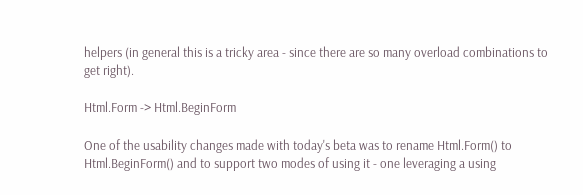helpers (in general this is a tricky area - since there are so many overload combinations to get right).

Html.Form -> Html.BeginForm

One of the usability changes made with today's beta was to rename Html.Form() to Html.BeginForm() and to support two modes of using it - one leveraging a using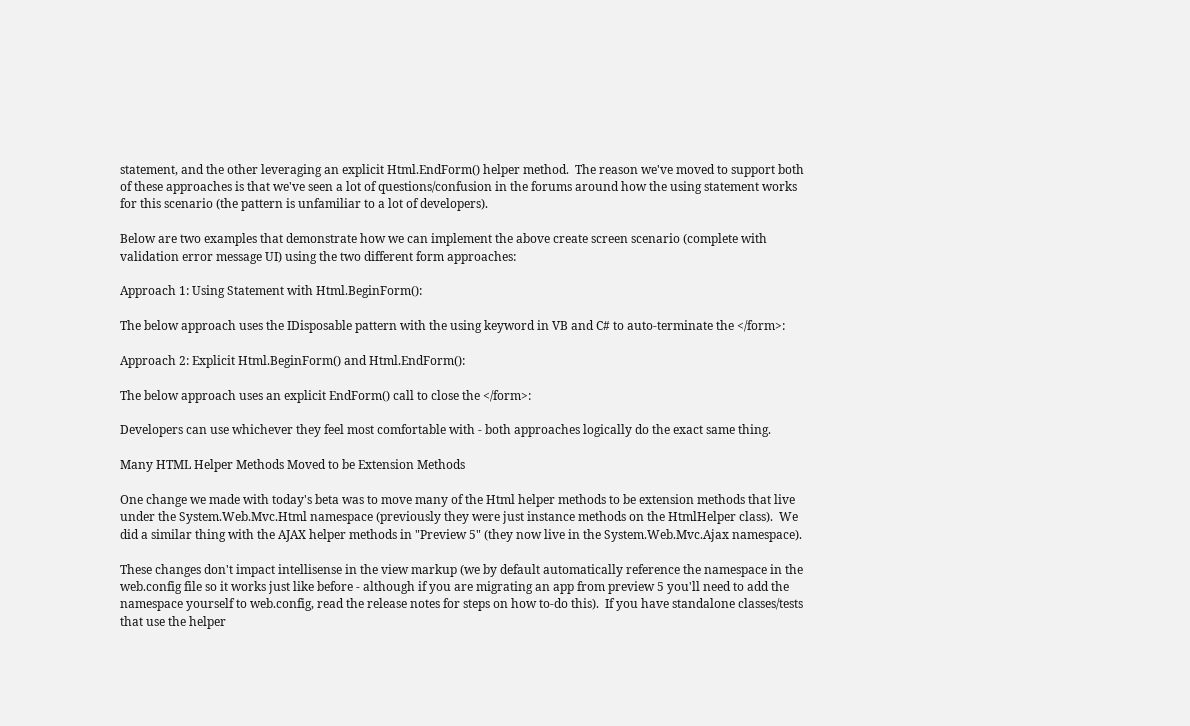statement, and the other leveraging an explicit Html.EndForm() helper method.  The reason we've moved to support both of these approaches is that we've seen a lot of questions/confusion in the forums around how the using statement works for this scenario (the pattern is unfamiliar to a lot of developers).

Below are two examples that demonstrate how we can implement the above create screen scenario (complete with validation error message UI) using the two different form approaches:

Approach 1: Using Statement with Html.BeginForm():

The below approach uses the IDisposable pattern with the using keyword in VB and C# to auto-terminate the </form>:

Approach 2: Explicit Html.BeginForm() and Html.EndForm():

The below approach uses an explicit EndForm() call to close the </form>:

Developers can use whichever they feel most comfortable with - both approaches logically do the exact same thing.

Many HTML Helper Methods Moved to be Extension Methods

One change we made with today's beta was to move many of the Html helper methods to be extension methods that live under the System.Web.Mvc.Html namespace (previously they were just instance methods on the HtmlHelper class).  We did a similar thing with the AJAX helper methods in "Preview 5" (they now live in the System.Web.Mvc.Ajax namespace).

These changes don't impact intellisense in the view markup (we by default automatically reference the namespace in the web.config file so it works just like before - although if you are migrating an app from preview 5 you'll need to add the namespace yourself to web.config, read the release notes for steps on how to-do this).  If you have standalone classes/tests that use the helper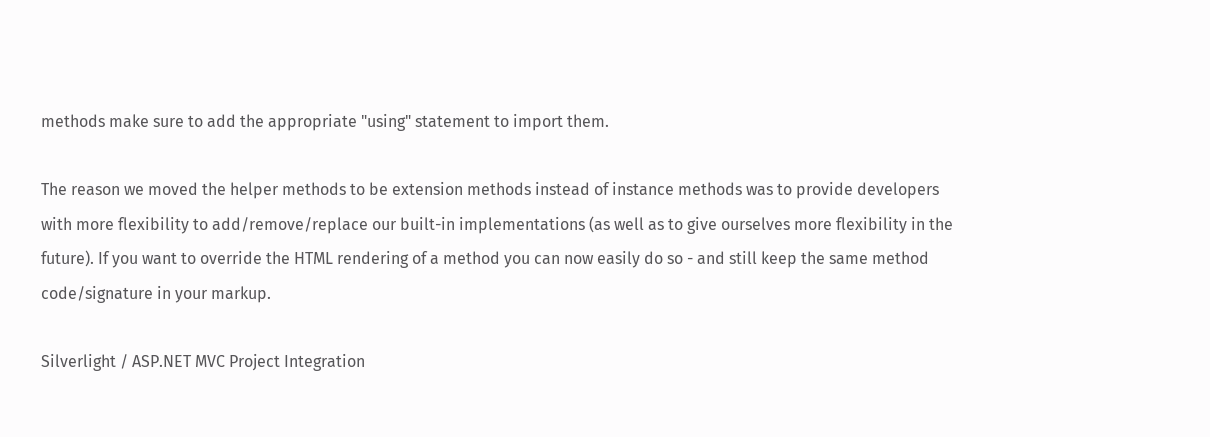methods make sure to add the appropriate "using" statement to import them.

The reason we moved the helper methods to be extension methods instead of instance methods was to provide developers with more flexibility to add/remove/replace our built-in implementations (as well as to give ourselves more flexibility in the future). If you want to override the HTML rendering of a method you can now easily do so - and still keep the same method code/signature in your markup.

Silverlight / ASP.NET MVC Project Integration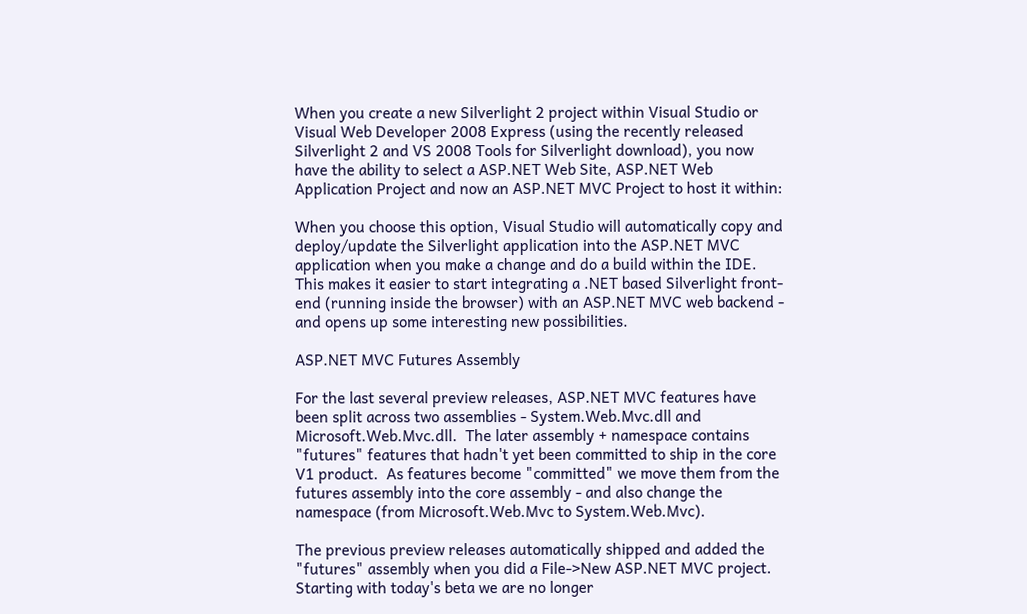When you create a new Silverlight 2 project within Visual Studio or Visual Web Developer 2008 Express (using the recently released Silverlight 2 and VS 2008 Tools for Silverlight download), you now have the ability to select a ASP.NET Web Site, ASP.NET Web Application Project and now an ASP.NET MVC Project to host it within:

When you choose this option, Visual Studio will automatically copy and deploy/update the Silverlight application into the ASP.NET MVC application when you make a change and do a build within the IDE.  This makes it easier to start integrating a .NET based Silverlight front-end (running inside the browser) with an ASP.NET MVC web backend - and opens up some interesting new possibilities.

ASP.NET MVC Futures Assembly

For the last several preview releases, ASP.NET MVC features have been split across two assemblies - System.Web.Mvc.dll and Microsoft.Web.Mvc.dll.  The later assembly + namespace contains "futures" features that hadn't yet been committed to ship in the core V1 product.  As features become "committed" we move them from the futures assembly into the core assembly - and also change the namespace (from Microsoft.Web.Mvc to System.Web.Mvc).

The previous preview releases automatically shipped and added the "futures" assembly when you did a File->New ASP.NET MVC project.  Starting with today's beta we are no longer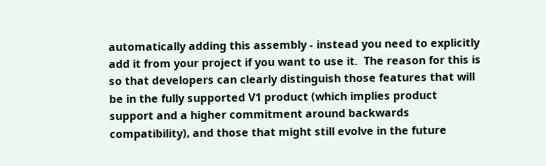automatically adding this assembly - instead you need to explicitly add it from your project if you want to use it.  The reason for this is so that developers can clearly distinguish those features that will be in the fully supported V1 product (which implies product support and a higher commitment around backwards compatibility), and those that might still evolve in the future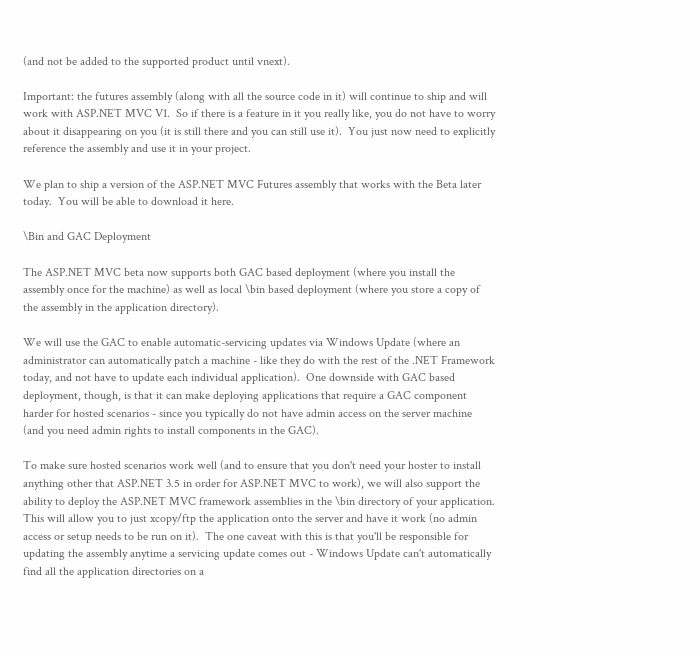(and not be added to the supported product until vnext).

Important: the futures assembly (along with all the source code in it) will continue to ship and will work with ASP.NET MVC V1.  So if there is a feature in it you really like, you do not have to worry about it disappearing on you (it is still there and you can still use it).  You just now need to explicitly reference the assembly and use it in your project.

We plan to ship a version of the ASP.NET MVC Futures assembly that works with the Beta later today.  You will be able to download it here.

\Bin and GAC Deployment

The ASP.NET MVC beta now supports both GAC based deployment (where you install the assembly once for the machine) as well as local \bin based deployment (where you store a copy of the assembly in the application directory).

We will use the GAC to enable automatic-servicing updates via Windows Update (where an administrator can automatically patch a machine - like they do with the rest of the .NET Framework today, and not have to update each individual application).  One downside with GAC based deployment, though, is that it can make deploying applications that require a GAC component harder for hosted scenarios - since you typically do not have admin access on the server machine (and you need admin rights to install components in the GAC).

To make sure hosted scenarios work well (and to ensure that you don't need your hoster to install anything other that ASP.NET 3.5 in order for ASP.NET MVC to work), we will also support the ability to deploy the ASP.NET MVC framework assemblies in the \bin directory of your application.  This will allow you to just xcopy/ftp the application onto the server and have it work (no admin access or setup needs to be run on it).  The one caveat with this is that you'll be responsible for updating the assembly anytime a servicing update comes out - Windows Update can't automatically find all the application directories on a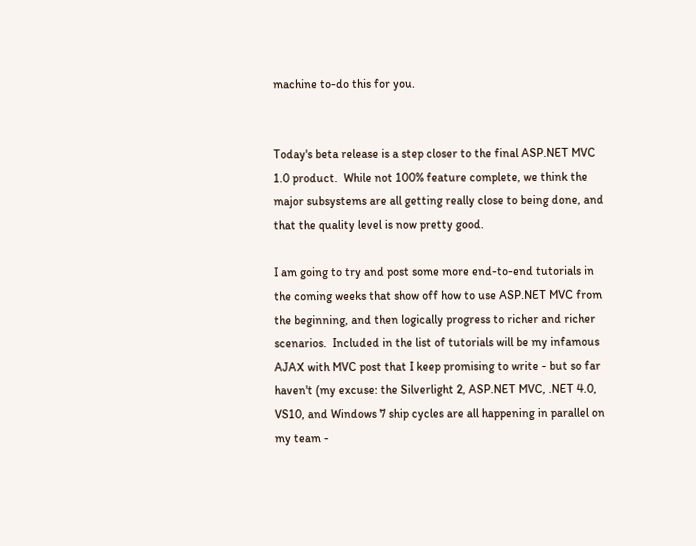machine to-do this for you.


Today's beta release is a step closer to the final ASP.NET MVC 1.0 product.  While not 100% feature complete, we think the major subsystems are all getting really close to being done, and that the quality level is now pretty good.

I am going to try and post some more end-to-end tutorials in the coming weeks that show off how to use ASP.NET MVC from the beginning, and then logically progress to richer and richer scenarios.  Included in the list of tutorials will be my infamous AJAX with MVC post that I keep promising to write - but so far haven't (my excuse: the Silverlight 2, ASP.NET MVC, .NET 4.0, VS10, and Windows 7 ship cycles are all happening in parallel on my team -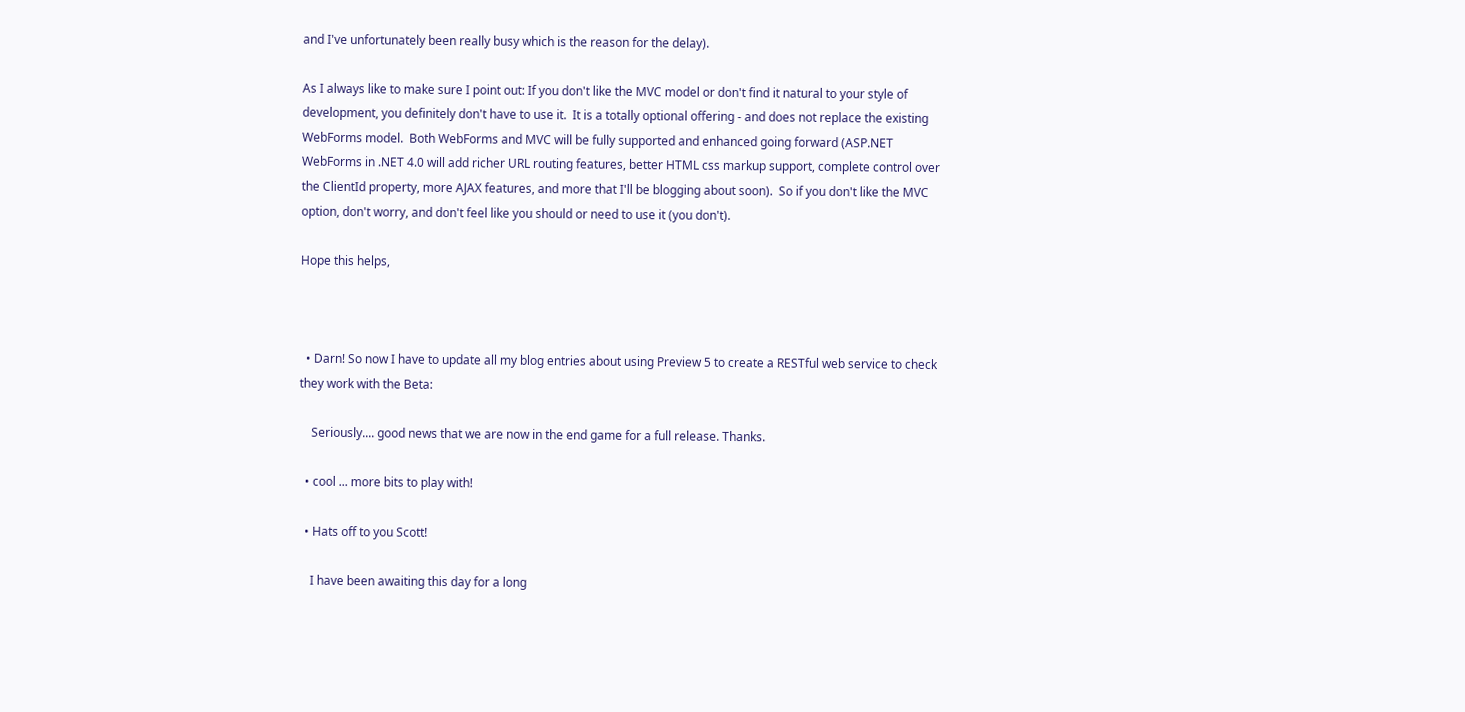and I've unfortunately been really busy which is the reason for the delay).

As I always like to make sure I point out: If you don't like the MVC model or don't find it natural to your style of development, you definitely don't have to use it.  It is a totally optional offering - and does not replace the existing WebForms model.  Both WebForms and MVC will be fully supported and enhanced going forward (ASP.NET WebForms in .NET 4.0 will add richer URL routing features, better HTML css markup support, complete control over the ClientId property, more AJAX features, and more that I'll be blogging about soon).  So if you don't like the MVC option, don't worry, and don't feel like you should or need to use it (you don't).

Hope this helps,



  • Darn! So now I have to update all my blog entries about using Preview 5 to create a RESTful web service to check they work with the Beta:

    Seriously.... good news that we are now in the end game for a full release. Thanks.

  • cool ... more bits to play with!

  • Hats off to you Scott!

    I have been awaiting this day for a long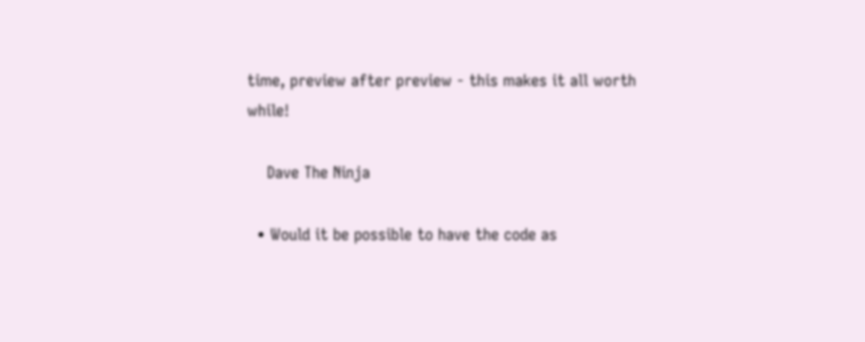time, preview after preview - this makes it all worth while!

    Dave The Ninja

  • Would it be possible to have the code as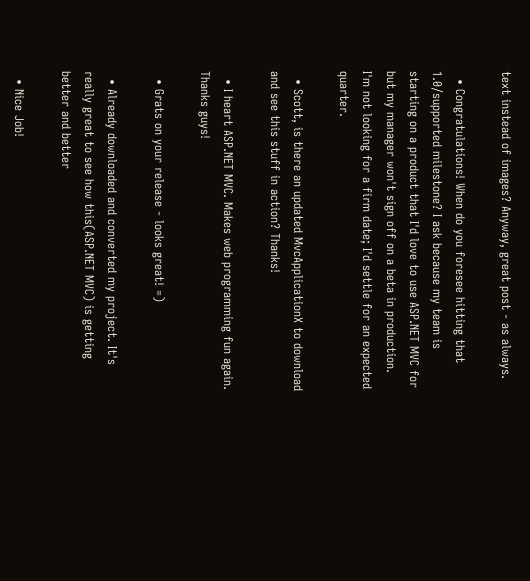text instead of images? Anyway, great post - as always.

  • Congratulations! When do you foresee hitting that 1.0/supported milestone? I ask because my team is starting on a product that I'd love to use ASP.NET MVC for but my manager won't sign off on a beta in production. I'm not looking for a firm date; I'd settle for an expected quarter.

  • Scott, is there an updated MvcApplicationX to download and see this stuff in action? Thanks!

  • I heart ASP.NET MVC. Makes web programming fun again. Thanks guys!

  • Grats on your release - looks great! =)

  • Already downloaded and converted my project. It's really great to see how this(ASP.NET MVC) is getting better and better

  • Nice Job!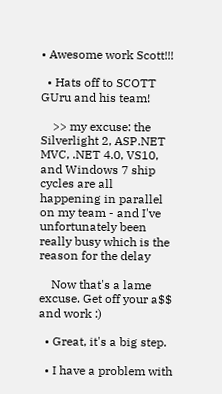• Awesome work Scott!!!

  • Hats off to SCOTT GUru and his team!

    >> my excuse: the Silverlight 2, ASP.NET MVC, .NET 4.0, VS10, and Windows 7 ship cycles are all happening in parallel on my team - and I've unfortunately been really busy which is the reason for the delay

    Now that's a lame excuse. Get off your a$$ and work :)

  • Great, it's a big step.

  • I have a problem with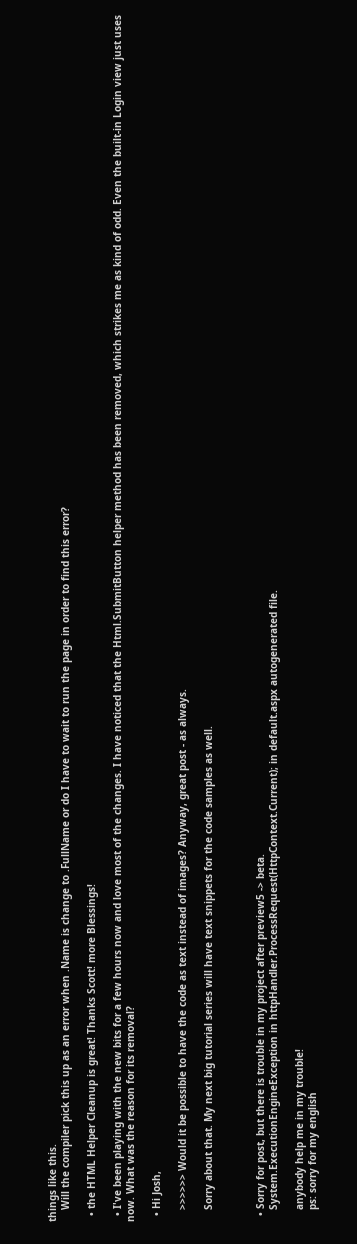things like this.
    Will the compiler pick this up as an error when .Name is change to .FullName or do I have to wait to run the page in order to find this error?

  • the HTML Helper Cleanup is great! Thanks Scott! more Blessings!

  • I've been playing with the new bits for a few hours now and love most of the changes. I have noticed that the Html.SubmitButton helper method has been removed, which strikes me as kind of odd. Even the built-in Login view just uses now. What was the reason for its removal?

  • Hi Josh,

    >>>>>> Would it be possible to have the code as text instead of images? Anyway, great post - as always.

    Sorry about that. My next big tutorial series will have text snippets for the code samples as well.



  • Sorry for post, but there is trouble in my project after preview5 -> beta.
    System.ExecutionEngineException in httpHandler.ProcessRequest(HttpContext.Current); in default.aspx autogenerated file.

    anybody help me in my trouble!
    ps: sorry for my english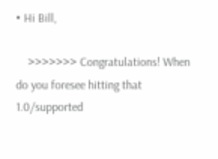• Hi Bill,

    >>>>>>> Congratulations! When do you foresee hitting that 1.0/supported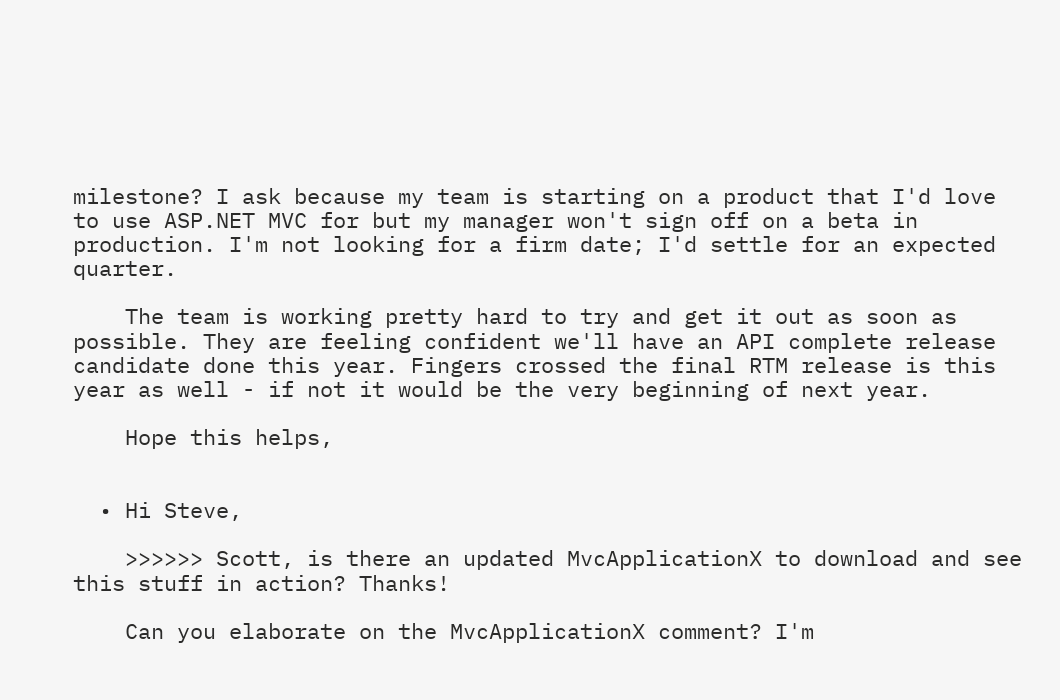milestone? I ask because my team is starting on a product that I'd love to use ASP.NET MVC for but my manager won't sign off on a beta in production. I'm not looking for a firm date; I'd settle for an expected quarter.

    The team is working pretty hard to try and get it out as soon as possible. They are feeling confident we'll have an API complete release candidate done this year. Fingers crossed the final RTM release is this year as well - if not it would be the very beginning of next year.

    Hope this helps,


  • Hi Steve,

    >>>>>> Scott, is there an updated MvcApplicationX to download and see this stuff in action? Thanks!

    Can you elaborate on the MvcApplicationX comment? I'm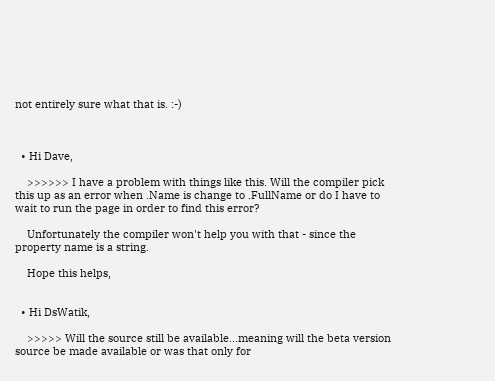not entirely sure what that is. :-)



  • Hi Dave,

    >>>>>> I have a problem with things like this. Will the compiler pick this up as an error when .Name is change to .FullName or do I have to wait to run the page in order to find this error?

    Unfortunately the compiler won't help you with that - since the property name is a string.

    Hope this helps,


  • Hi DsWatik,

    >>>>> Will the source still be available...meaning will the beta version source be made available or was that only for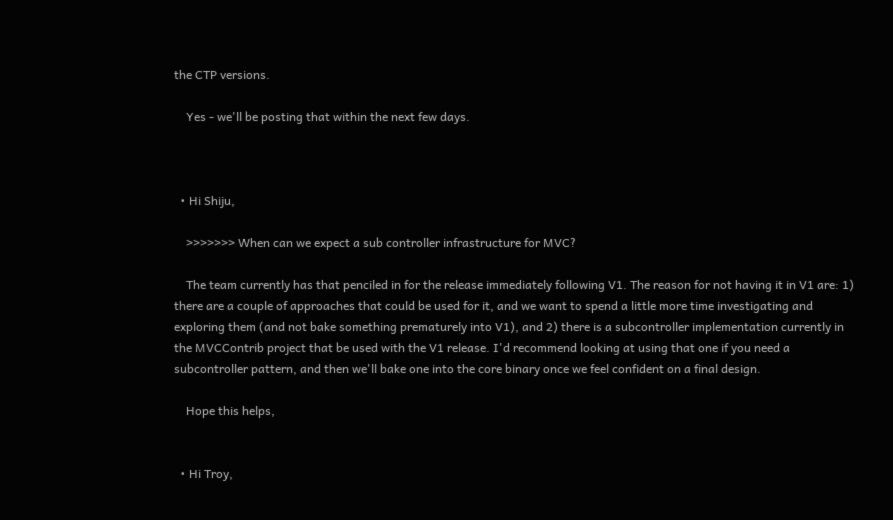the CTP versions.

    Yes - we'll be posting that within the next few days.



  • Hi Shiju,

    >>>>>>> When can we expect a sub controller infrastructure for MVC?

    The team currently has that penciled in for the release immediately following V1. The reason for not having it in V1 are: 1) there are a couple of approaches that could be used for it, and we want to spend a little more time investigating and exploring them (and not bake something prematurely into V1), and 2) there is a subcontroller implementation currently in the MVCContrib project that be used with the V1 release. I'd recommend looking at using that one if you need a subcontroller pattern, and then we'll bake one into the core binary once we feel confident on a final design.

    Hope this helps,


  • Hi Troy,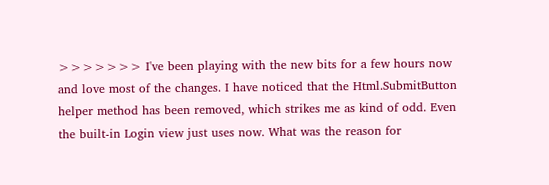>>>>>>> I've been playing with the new bits for a few hours now and love most of the changes. I have noticed that the Html.SubmitButton helper method has been removed, which strikes me as kind of odd. Even the built-in Login view just uses now. What was the reason for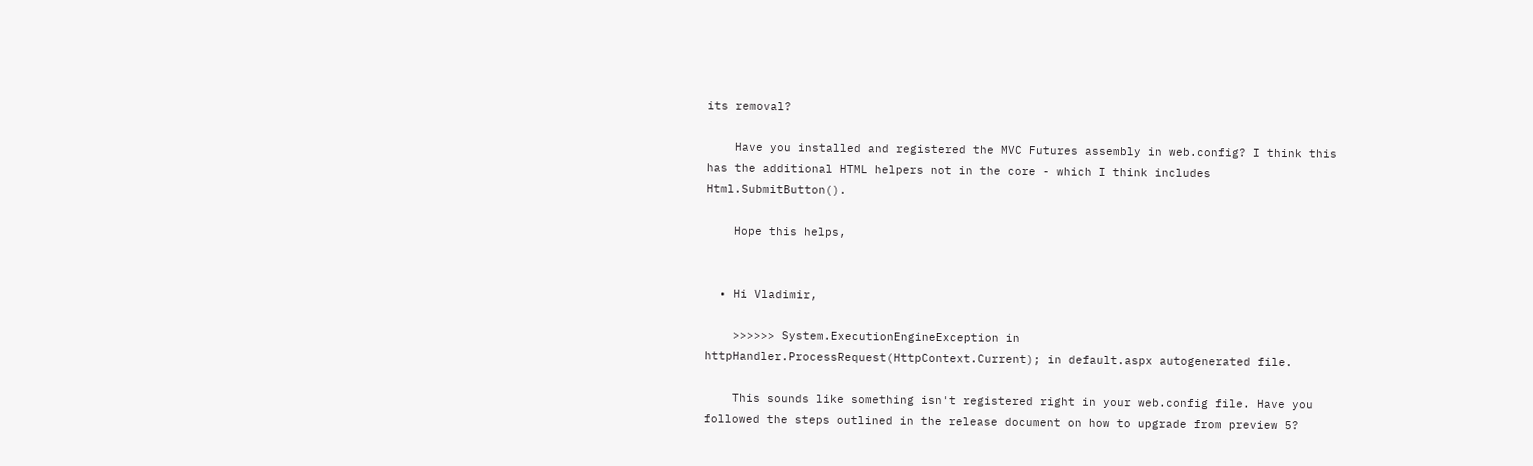its removal?

    Have you installed and registered the MVC Futures assembly in web.config? I think this has the additional HTML helpers not in the core - which I think includes Html.SubmitButton().

    Hope this helps,


  • Hi Vladimir,

    >>>>>> System.ExecutionEngineException in httpHandler.ProcessRequest(HttpContext.Current); in default.aspx autogenerated file.

    This sounds like something isn't registered right in your web.config file. Have you followed the steps outlined in the release document on how to upgrade from preview 5?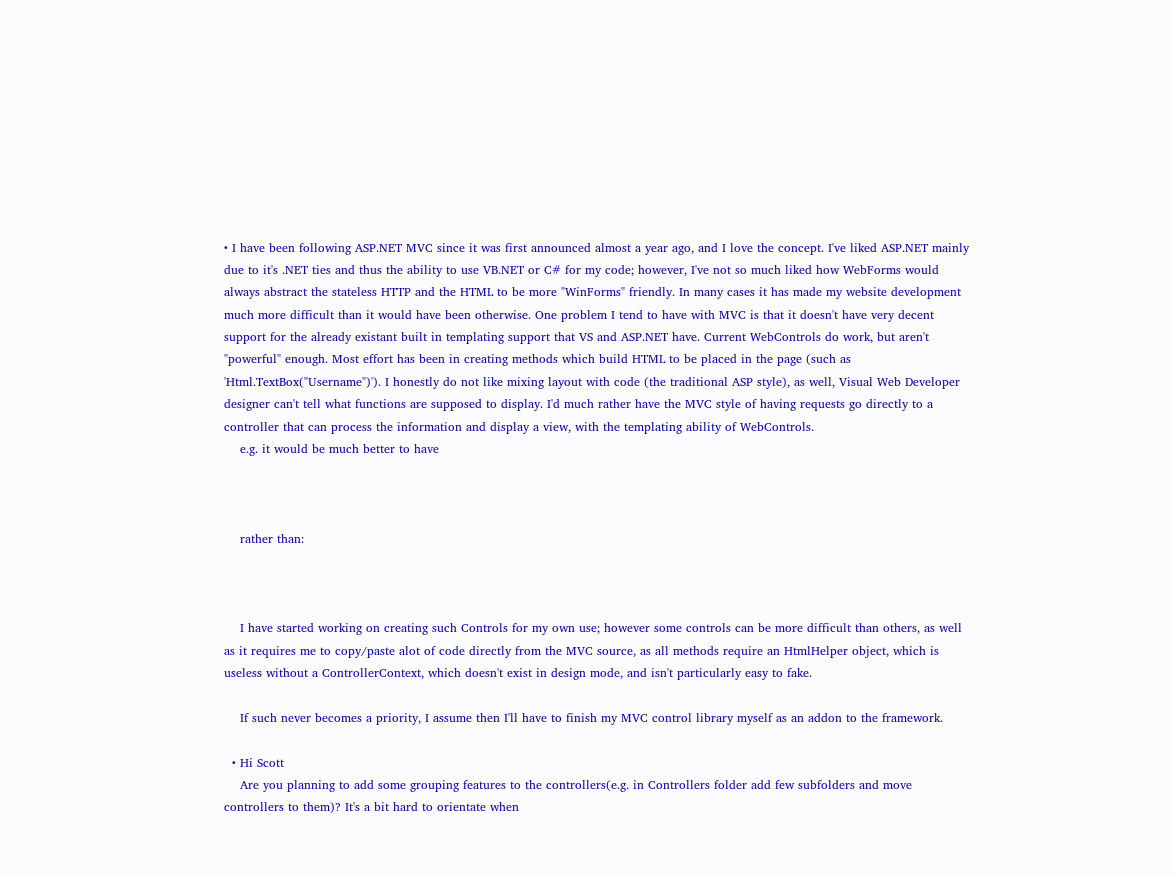• I have been following ASP.NET MVC since it was first announced almost a year ago, and I love the concept. I've liked ASP.NET mainly due to it's .NET ties and thus the ability to use VB.NET or C# for my code; however, I've not so much liked how WebForms would always abstract the stateless HTTP and the HTML to be more "WinForms" friendly. In many cases it has made my website development much more difficult than it would have been otherwise. One problem I tend to have with MVC is that it doesn't have very decent support for the already existant built in templating support that VS and ASP.NET have. Current WebControls do work, but aren't "powerful" enough. Most effort has been in creating methods which build HTML to be placed in the page (such as 'Html.TextBox("Username")'). I honestly do not like mixing layout with code (the traditional ASP style), as well, Visual Web Developer designer can't tell what functions are supposed to display. I'd much rather have the MVC style of having requests go directly to a controller that can process the information and display a view, with the templating ability of WebControls.
    e.g. it would be much better to have



    rather than:



    I have started working on creating such Controls for my own use; however some controls can be more difficult than others, as well as it requires me to copy/paste alot of code directly from the MVC source, as all methods require an HtmlHelper object, which is useless without a ControllerContext, which doesn't exist in design mode, and isn't particularly easy to fake.

    If such never becomes a priority, I assume then I'll have to finish my MVC control library myself as an addon to the framework.

  • Hi Scott
    Are you planning to add some grouping features to the controllers(e.g. in Controllers folder add few subfolders and move controllers to them)? It's a bit hard to orientate when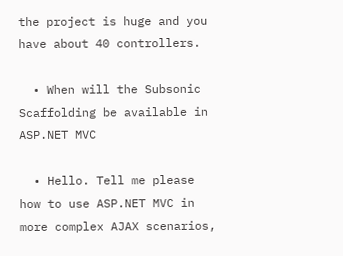the project is huge and you have about 40 controllers.

  • When will the Subsonic Scaffolding be available in ASP.NET MVC

  • Hello. Tell me please how to use ASP.NET MVC in more complex AJAX scenarios,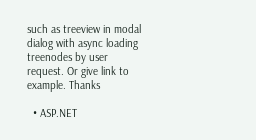such as treeview in modal dialog with async loading treenodes by user request. Or give link to example. Thanks

  • ASP.NET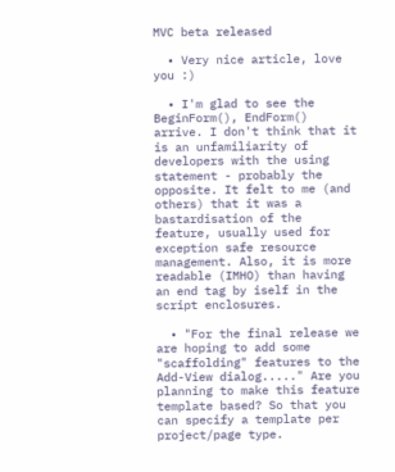MVC beta released

  • Very nice article, love you :)

  • I'm glad to see the BeginForm(), EndForm() arrive. I don't think that it is an unfamiliarity of developers with the using statement - probably the opposite. It felt to me (and others) that it was a bastardisation of the feature, usually used for exception safe resource management. Also, it is more readable (IMHO) than having an end tag by iself in the script enclosures.

  • "For the final release we are hoping to add some "scaffolding" features to the Add-View dialog....." Are you planning to make this feature template based? So that you can specify a template per project/page type.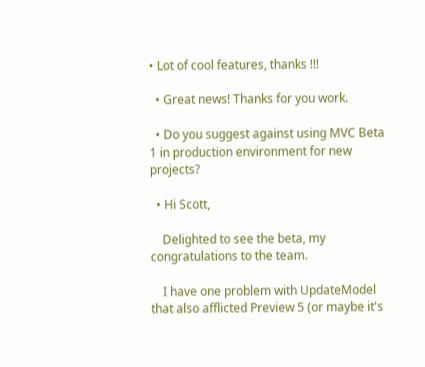• Lot of cool features, thanks !!!

  • Great news! Thanks for you work.

  • Do you suggest against using MVC Beta 1 in production environment for new projects?

  • Hi Scott,

    Delighted to see the beta, my congratulations to the team.

    I have one problem with UpdateModel that also afflicted Preview 5 (or maybe it's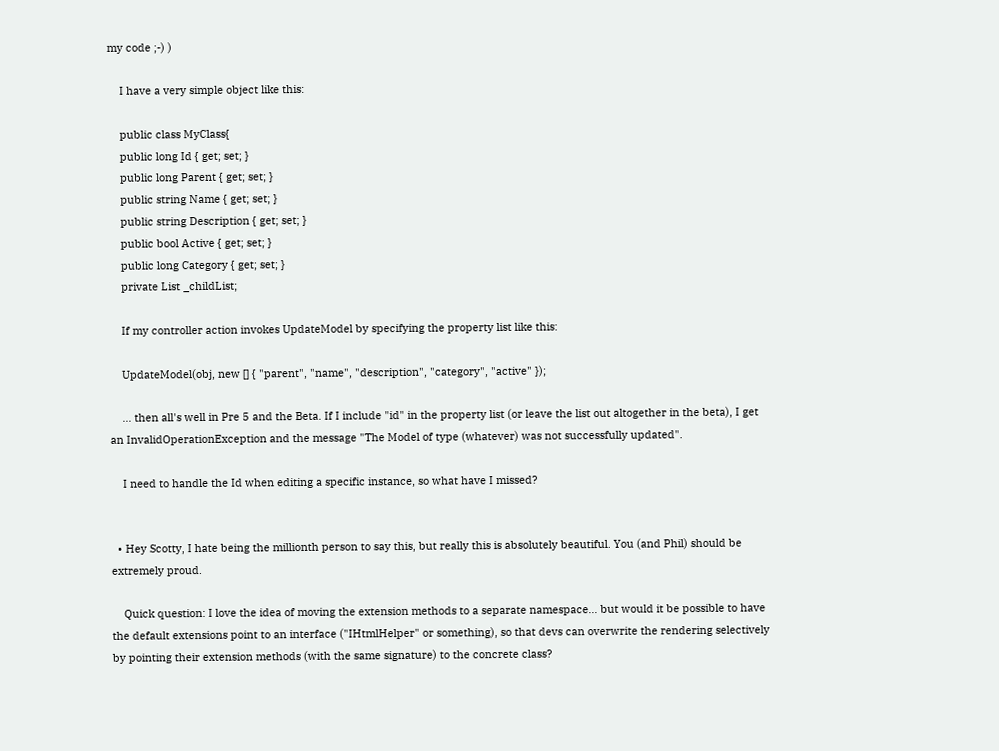my code ;-) )

    I have a very simple object like this:

    public class MyClass{
    public long Id { get; set; }
    public long Parent { get; set; }
    public string Name { get; set; }
    public string Description { get; set; }
    public bool Active { get; set; }
    public long Category { get; set; }
    private List _childList;

    If my controller action invokes UpdateModel by specifying the property list like this:

    UpdateModel(obj, new [] { "parent", "name", "description", "category", "active" });

    ... then all's well in Pre 5 and the Beta. If I include "id" in the property list (or leave the list out altogether in the beta), I get an InvalidOperationException and the message "The Model of type (whatever) was not successfully updated".

    I need to handle the Id when editing a specific instance, so what have I missed?


  • Hey Scotty, I hate being the millionth person to say this, but really this is absolutely beautiful. You (and Phil) should be extremely proud.

    Quick question: I love the idea of moving the extension methods to a separate namespace... but would it be possible to have the default extensions point to an interface ("IHtmlHelper" or something), so that devs can overwrite the rendering selectively by pointing their extension methods (with the same signature) to the concrete class?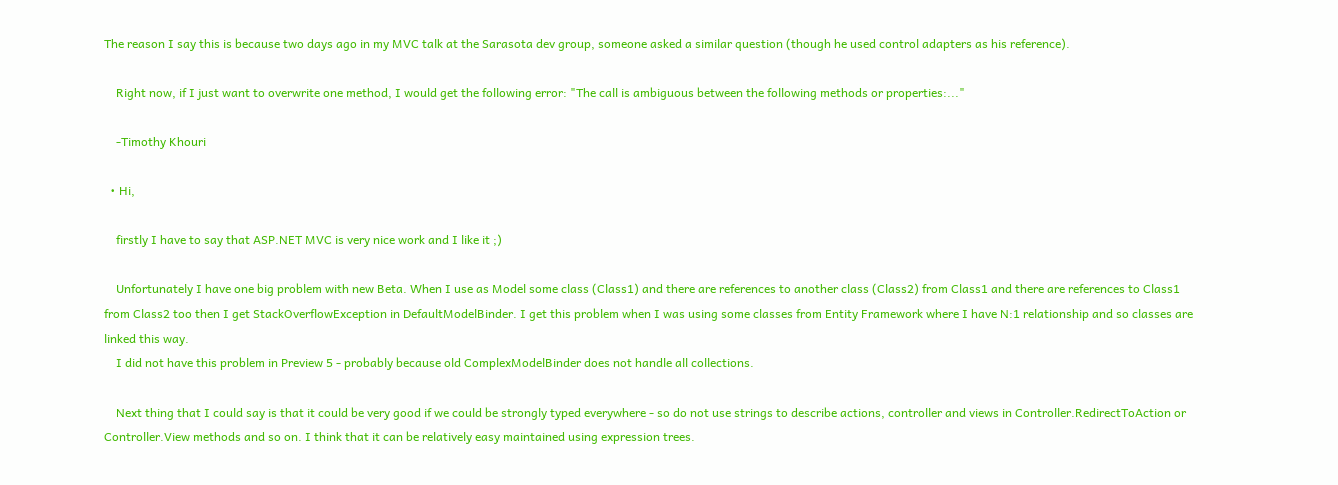The reason I say this is because two days ago in my MVC talk at the Sarasota dev group, someone asked a similar question (though he used control adapters as his reference).

    Right now, if I just want to overwrite one method, I would get the following error: "The call is ambiguous between the following methods or properties:..."

    -Timothy Khouri

  • Hi,

    firstly I have to say that ASP.NET MVC is very nice work and I like it ;)

    Unfortunately I have one big problem with new Beta. When I use as Model some class (Class1) and there are references to another class (Class2) from Class1 and there are references to Class1 from Class2 too then I get StackOverflowException in DefaultModelBinder. I get this problem when I was using some classes from Entity Framework where I have N:1 relationship and so classes are linked this way.
    I did not have this problem in Preview 5 - probably because old ComplexModelBinder does not handle all collections.

    Next thing that I could say is that it could be very good if we could be strongly typed everywhere - so do not use strings to describe actions, controller and views in Controller.RedirectToAction or Controller.View methods and so on. I think that it can be relatively easy maintained using expression trees.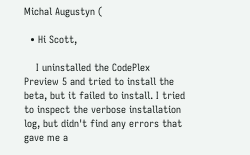Michal Augustyn (

  • Hi Scott,

    I uninstalled the CodePlex Preview 5 and tried to install the beta, but it failed to install. I tried to inspect the verbose installation log, but didn't find any errors that gave me a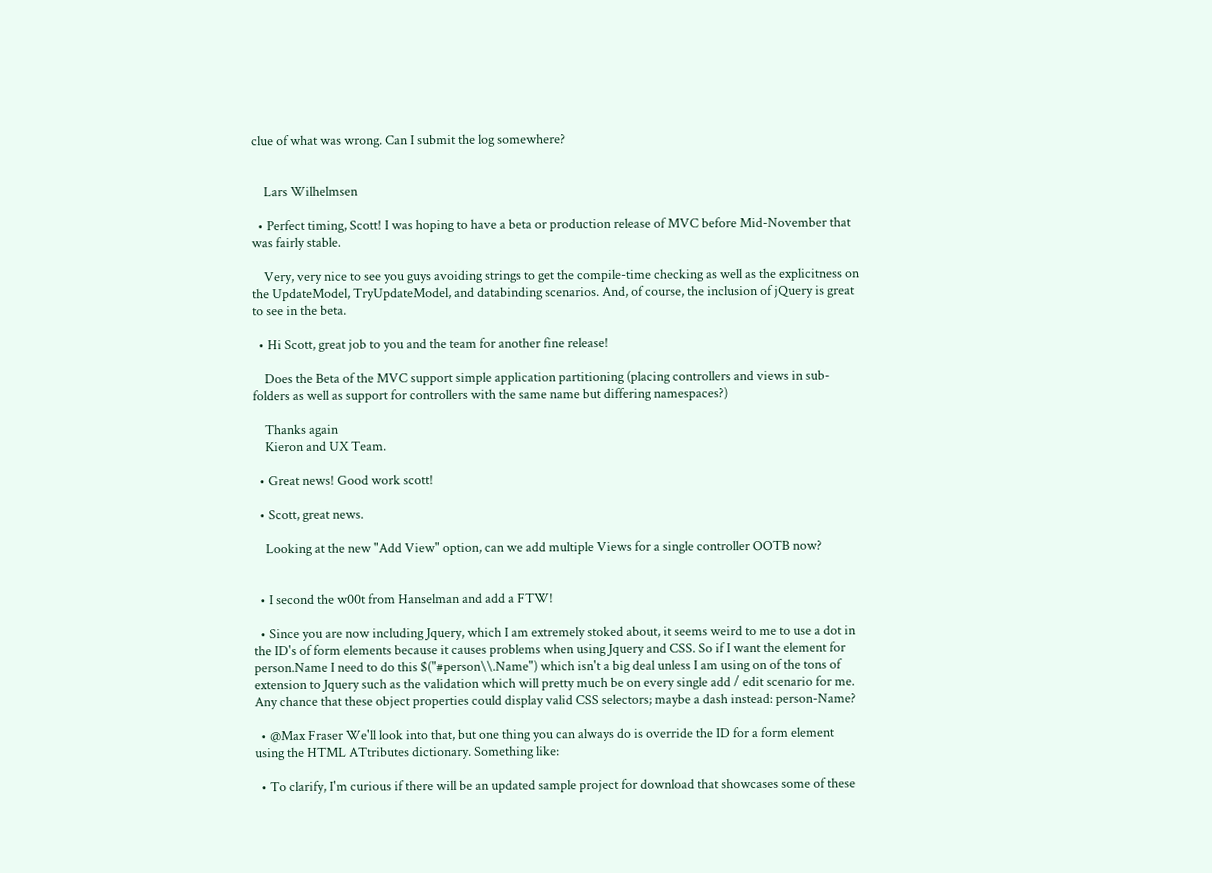clue of what was wrong. Can I submit the log somewhere?


    Lars Wilhelmsen

  • Perfect timing, Scott! I was hoping to have a beta or production release of MVC before Mid-November that was fairly stable.

    Very, very nice to see you guys avoiding strings to get the compile-time checking as well as the explicitness on the UpdateModel, TryUpdateModel, and databinding scenarios. And, of course, the inclusion of jQuery is great to see in the beta.

  • Hi Scott, great job to you and the team for another fine release!

    Does the Beta of the MVC support simple application partitioning (placing controllers and views in sub-folders as well as support for controllers with the same name but differing namespaces?)

    Thanks again
    Kieron and UX Team.

  • Great news! Good work scott!

  • Scott, great news.

    Looking at the new "Add View" option, can we add multiple Views for a single controller OOTB now?


  • I second the w00t from Hanselman and add a FTW!

  • Since you are now including Jquery, which I am extremely stoked about, it seems weird to me to use a dot in the ID's of form elements because it causes problems when using Jquery and CSS. So if I want the element for person.Name I need to do this $("#person\\.Name") which isn't a big deal unless I am using on of the tons of extension to Jquery such as the validation which will pretty much be on every single add / edit scenario for me. Any chance that these object properties could display valid CSS selectors; maybe a dash instead: person-Name?

  • @Max Fraser We'll look into that, but one thing you can always do is override the ID for a form element using the HTML ATtributes dictionary. Something like:

  • To clarify, I'm curious if there will be an updated sample project for download that showcases some of these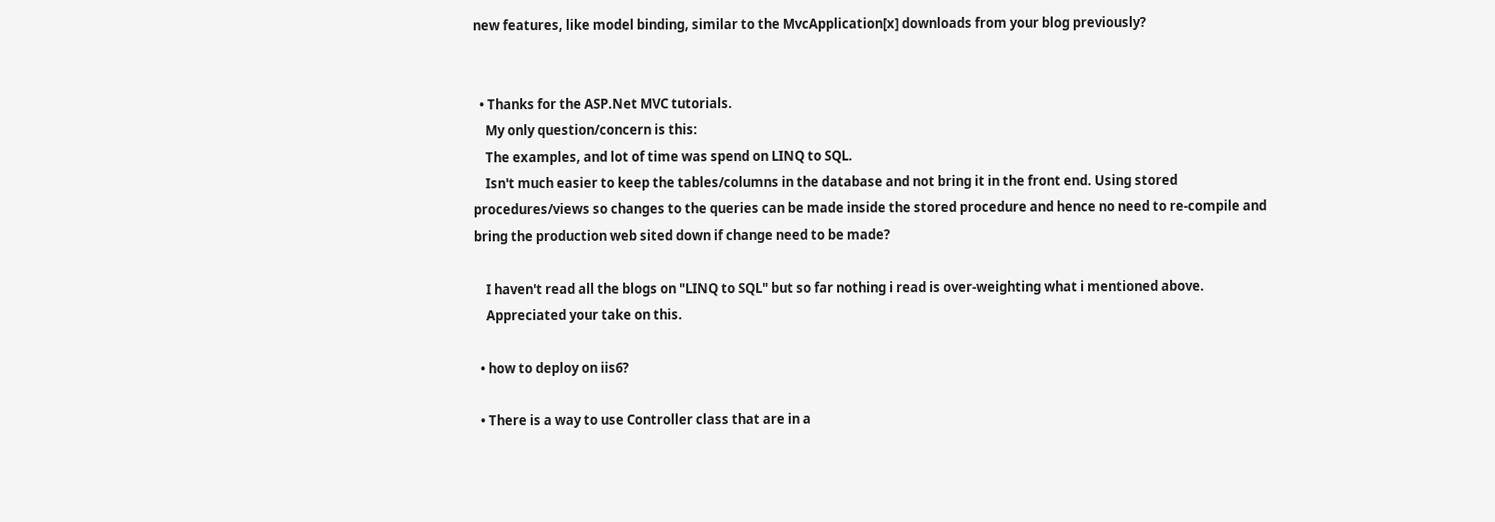new features, like model binding, similar to the MvcApplication[x] downloads from your blog previously?


  • Thanks for the ASP.Net MVC tutorials.
    My only question/concern is this:
    The examples, and lot of time was spend on LINQ to SQL.
    Isn't much easier to keep the tables/columns in the database and not bring it in the front end. Using stored procedures/views so changes to the queries can be made inside the stored procedure and hence no need to re-compile and bring the production web sited down if change need to be made?

    I haven't read all the blogs on "LINQ to SQL" but so far nothing i read is over-weighting what i mentioned above.
    Appreciated your take on this.

  • how to deploy on iis6?

  • There is a way to use Controller class that are in a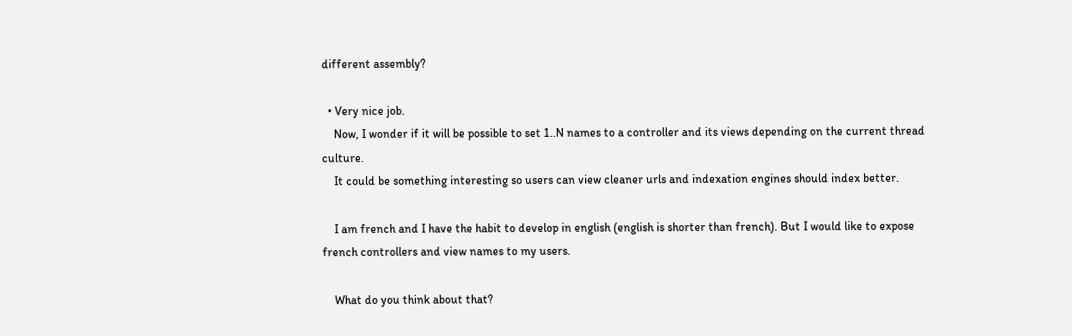different assembly?

  • Very nice job.
    Now, I wonder if it will be possible to set 1..N names to a controller and its views depending on the current thread culture.
    It could be something interesting so users can view cleaner urls and indexation engines should index better.

    I am french and I have the habit to develop in english (english is shorter than french). But I would like to expose french controllers and view names to my users.

    What do you think about that?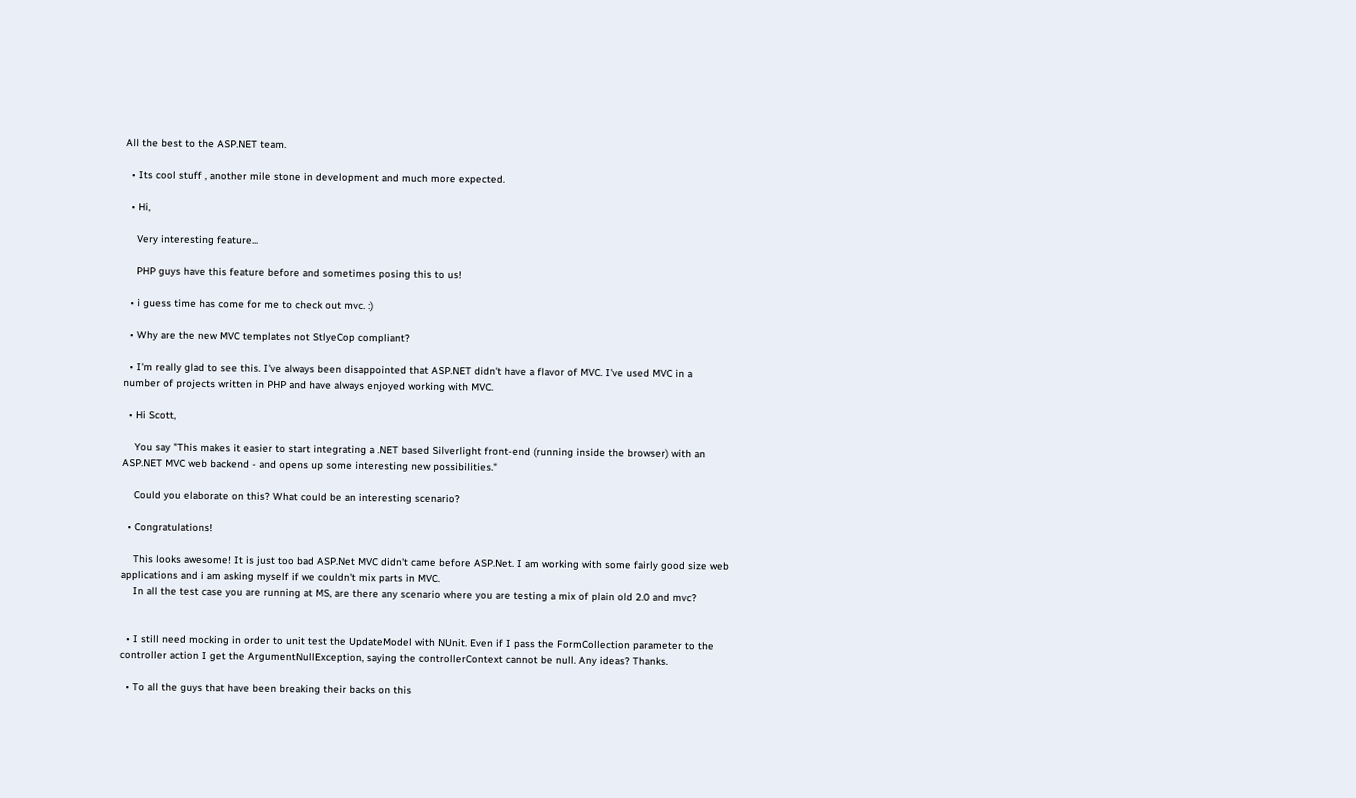All the best to the ASP.NET team.

  • Its cool stuff , another mile stone in development and much more expected.

  • Hi,

    Very interesting feature...

    PHP guys have this feature before and sometimes posing this to us!

  • i guess time has come for me to check out mvc. :)

  • Why are the new MVC templates not StlyeCop compliant?

  • I'm really glad to see this. I've always been disappointed that ASP.NET didn't have a flavor of MVC. I've used MVC in a number of projects written in PHP and have always enjoyed working with MVC.

  • Hi Scott,

    You say "This makes it easier to start integrating a .NET based Silverlight front-end (running inside the browser) with an ASP.NET MVC web backend - and opens up some interesting new possibilities."

    Could you elaborate on this? What could be an interesting scenario?

  • Congratulations!

    This looks awesome! It is just too bad ASP.Net MVC didn't came before ASP.Net. I am working with some fairly good size web applications and i am asking myself if we couldn't mix parts in MVC.
    In all the test case you are running at MS, are there any scenario where you are testing a mix of plain old 2.0 and mvc?


  • I still need mocking in order to unit test the UpdateModel with NUnit. Even if I pass the FormCollection parameter to the controller action I get the ArgumentNullException, saying the controllerContext cannot be null. Any ideas? Thanks.

  • To all the guys that have been breaking their backs on this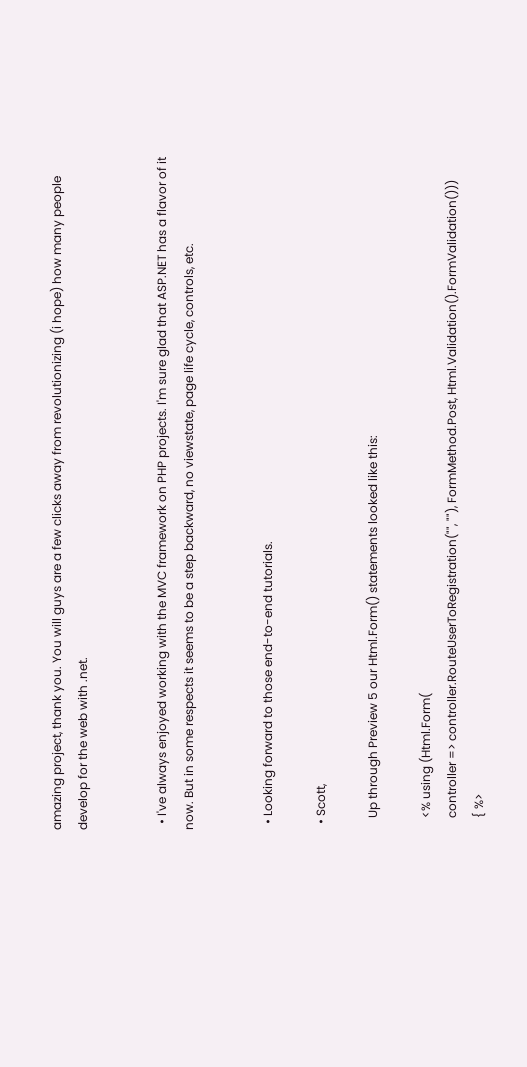amazing project, thank you. You will guys are a few clicks away from revolutionizing (i hope) how many people develop for the web with .net.


  • I've always enjoyed working with the MVC framework on PHP projects. I'm sure glad that ASP.NET has a flavor of it now. But in some respects it seems to be a step backward, no viewstate, page life cycle, controls, etc.


  • Looking forward to those end-to-end tutorials.

  • Scott,

    Up through Preview 5 our Html.Form() statements looked like this:

    <% using (Html.Form(
    controller => controller.RouteUserToRegistration("", ""), FormMethod.Post, Html.Validation().FormValidation()))
    { %>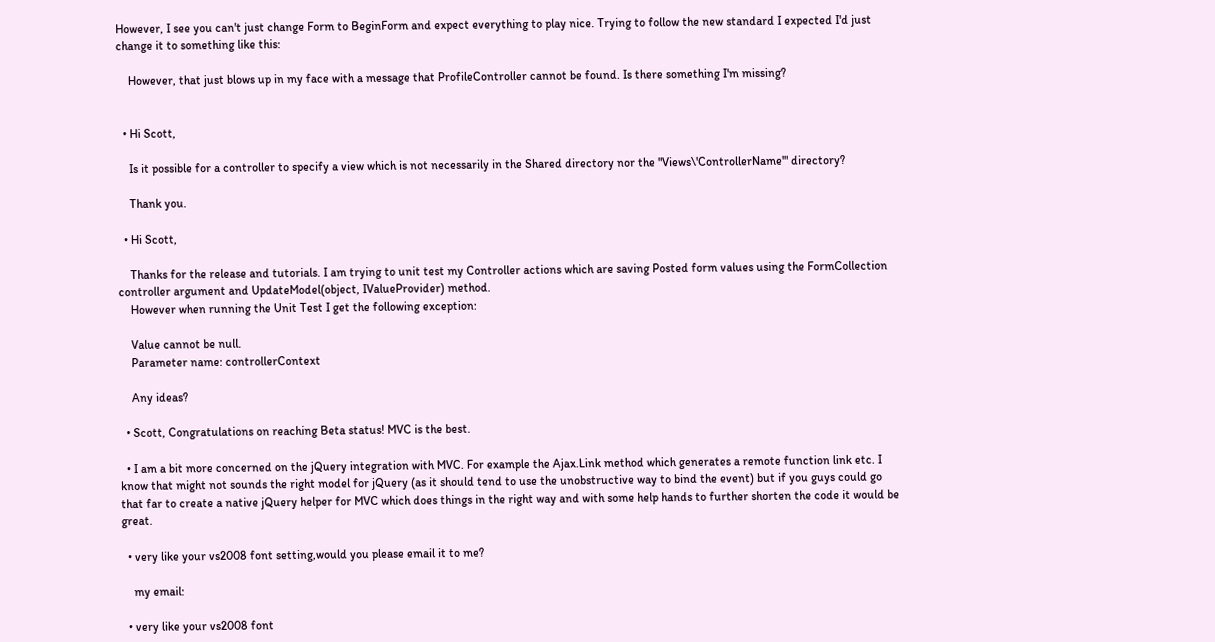However, I see you can't just change Form to BeginForm and expect everything to play nice. Trying to follow the new standard I expected I'd just change it to something like this:

    However, that just blows up in my face with a message that ProfileController cannot be found. Is there something I'm missing?


  • Hi Scott,

    Is it possible for a controller to specify a view which is not necessarily in the Shared directory nor the "Views\'ControllerName'" directory?

    Thank you.

  • Hi Scott,

    Thanks for the release and tutorials. I am trying to unit test my Controller actions which are saving Posted form values using the FormCollection controller argument and UpdateModel(object, IValueProvider) method.
    However when running the Unit Test I get the following exception:

    Value cannot be null.
    Parameter name: controllerContext

    Any ideas?

  • Scott, Congratulations on reaching Beta status! MVC is the best.

  • I am a bit more concerned on the jQuery integration with MVC. For example the Ajax.Link method which generates a remote function link etc. I know that might not sounds the right model for jQuery (as it should tend to use the unobstructive way to bind the event) but if you guys could go that far to create a native jQuery helper for MVC which does things in the right way and with some help hands to further shorten the code it would be great.

  • very like your vs2008 font setting,would you please email it to me?

    my email:

  • very like your vs2008 font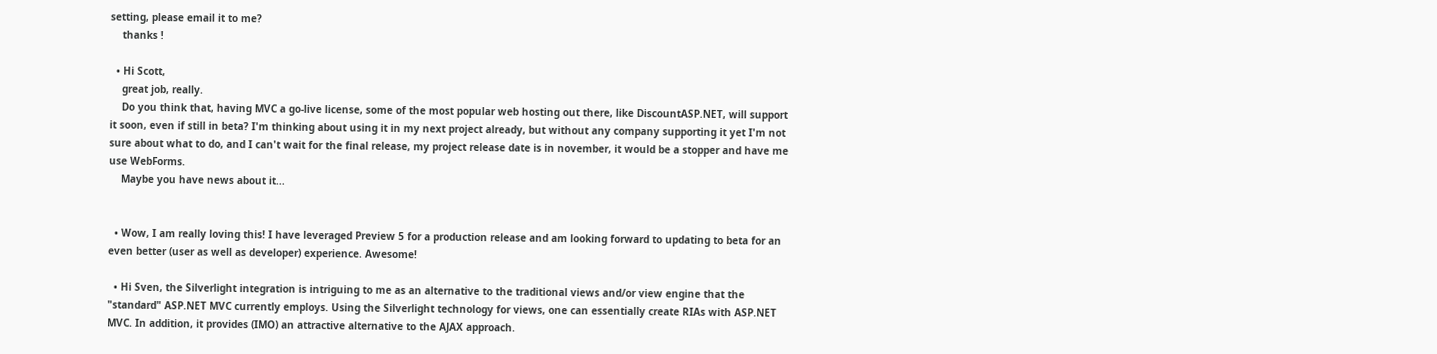setting, please email it to me?
    thanks !

  • Hi Scott,
    great job, really.
    Do you think that, having MVC a go-live license, some of the most popular web hosting out there, like DiscountASP.NET, will support it soon, even if still in beta? I'm thinking about using it in my next project already, but without any company supporting it yet I'm not sure about what to do, and I can't wait for the final release, my project release date is in november, it would be a stopper and have me use WebForms.
    Maybe you have news about it...


  • Wow, I am really loving this! I have leveraged Preview 5 for a production release and am looking forward to updating to beta for an even better (user as well as developer) experience. Awesome!

  • Hi Sven, the Silverlight integration is intriguing to me as an alternative to the traditional views and/or view engine that the "standard" ASP.NET MVC currently employs. Using the Silverlight technology for views, one can essentially create RIAs with ASP.NET MVC. In addition, it provides (IMO) an attractive alternative to the AJAX approach.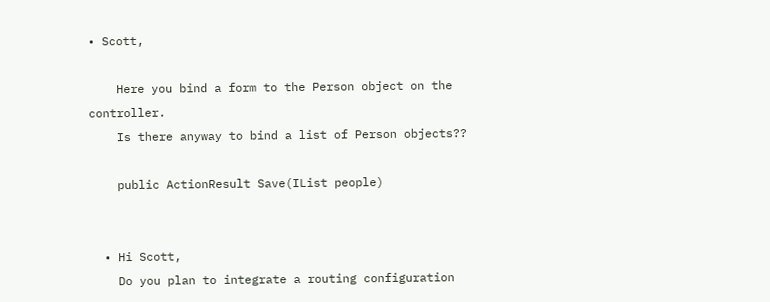• Scott,

    Here you bind a form to the Person object on the controller.
    Is there anyway to bind a list of Person objects??

    public ActionResult Save(IList people)


  • Hi Scott,
    Do you plan to integrate a routing configuration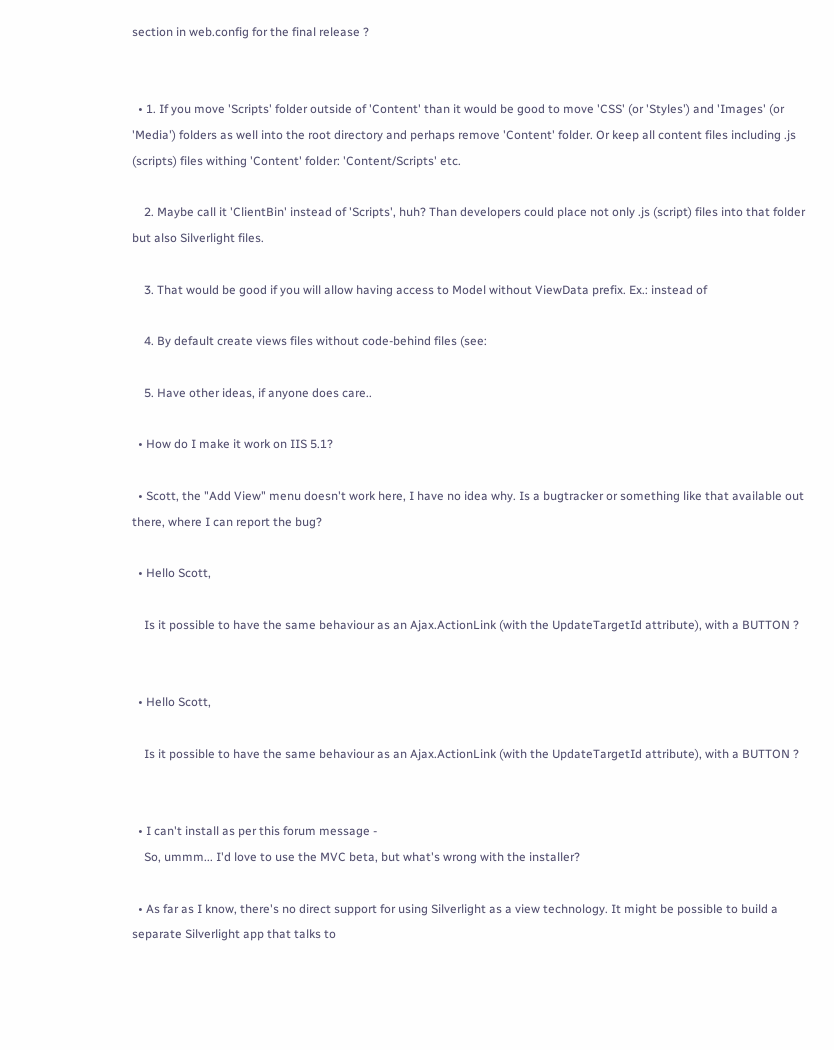section in web.config for the final release ?


  • 1. If you move 'Scripts' folder outside of 'Content' than it would be good to move 'CSS' (or 'Styles') and 'Images' (or 'Media') folders as well into the root directory and perhaps remove 'Content' folder. Or keep all content files including .js (scripts) files withing 'Content' folder: 'Content/Scripts' etc.

    2. Maybe call it 'ClientBin' instead of 'Scripts', huh? Than developers could place not only .js (script) files into that folder but also Silverlight files.

    3. That would be good if you will allow having access to Model without ViewData prefix. Ex.: instead of

    4. By default create views files without code-behind files (see:

    5. Have other ideas, if anyone does care..

  • How do I make it work on IIS 5.1?

  • Scott, the "Add View" menu doesn't work here, I have no idea why. Is a bugtracker or something like that available out there, where I can report the bug?

  • Hello Scott,

    Is it possible to have the same behaviour as an Ajax.ActionLink (with the UpdateTargetId attribute), with a BUTTON ?


  • Hello Scott,

    Is it possible to have the same behaviour as an Ajax.ActionLink (with the UpdateTargetId attribute), with a BUTTON ?


  • I can't install as per this forum message -
    So, ummm... I'd love to use the MVC beta, but what's wrong with the installer?

  • As far as I know, there's no direct support for using Silverlight as a view technology. It might be possible to build a separate Silverlight app that talks to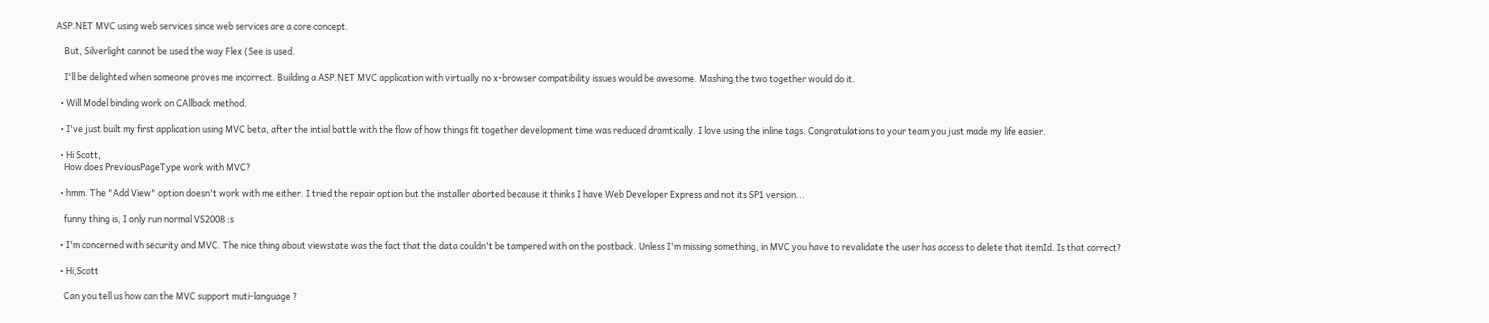ASP.NET MVC using web services since web services are a core concept.

    But, Silverlight cannot be used the way Flex (See is used.

    I'll be delighted when someone proves me incorrect. Building a ASP.NET MVC application with virtually no x-browser compatibility issues would be awesome. Mashing the two together would do it.

  • Will Model binding work on CAllback method.

  • I've just built my first application using MVC beta, after the intial battle with the flow of how things fit together development time was reduced dramtically. I love using the inline tags. Congratulations to your team you just made my life easier.

  • Hi Scott,
    How does PreviousPageType work with MVC?

  • hmm. The "Add View" option doesn't work with me either. I tried the repair option but the installer aborted because it thinks I have Web Developer Express and not its SP1 version...

    funny thing is, I only run normal VS2008 :s

  • I'm concerned with security and MVC. The nice thing about viewstate was the fact that the data couldn't be tampered with on the postback. Unless I'm missing something, in MVC you have to revalidate the user has access to delete that itemId. Is that correct?

  • Hi,Scott

    Can you tell us how can the MVC support muti-language ?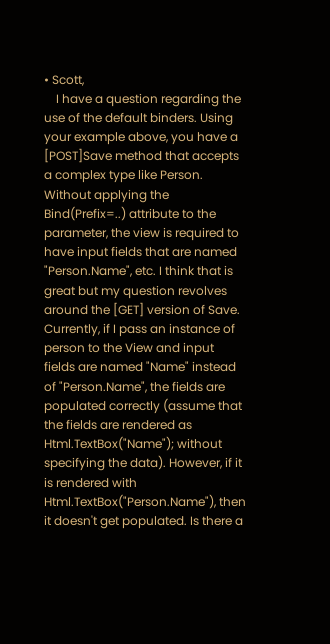• Scott,
    I have a question regarding the use of the default binders. Using your example above, you have a [POST]Save method that accepts a complex type like Person. Without applying the Bind(Prefix=..) attribute to the parameter, the view is required to have input fields that are named "Person.Name", etc. I think that is great but my question revolves around the [GET] version of Save. Currently, if I pass an instance of person to the View and input fields are named "Name" instead of "Person.Name", the fields are populated correctly (assume that the fields are rendered as Html.TextBox("Name"); without specifying the data). However, if it is rendered with Html.TextBox("Person.Name"), then it doesn't get populated. Is there a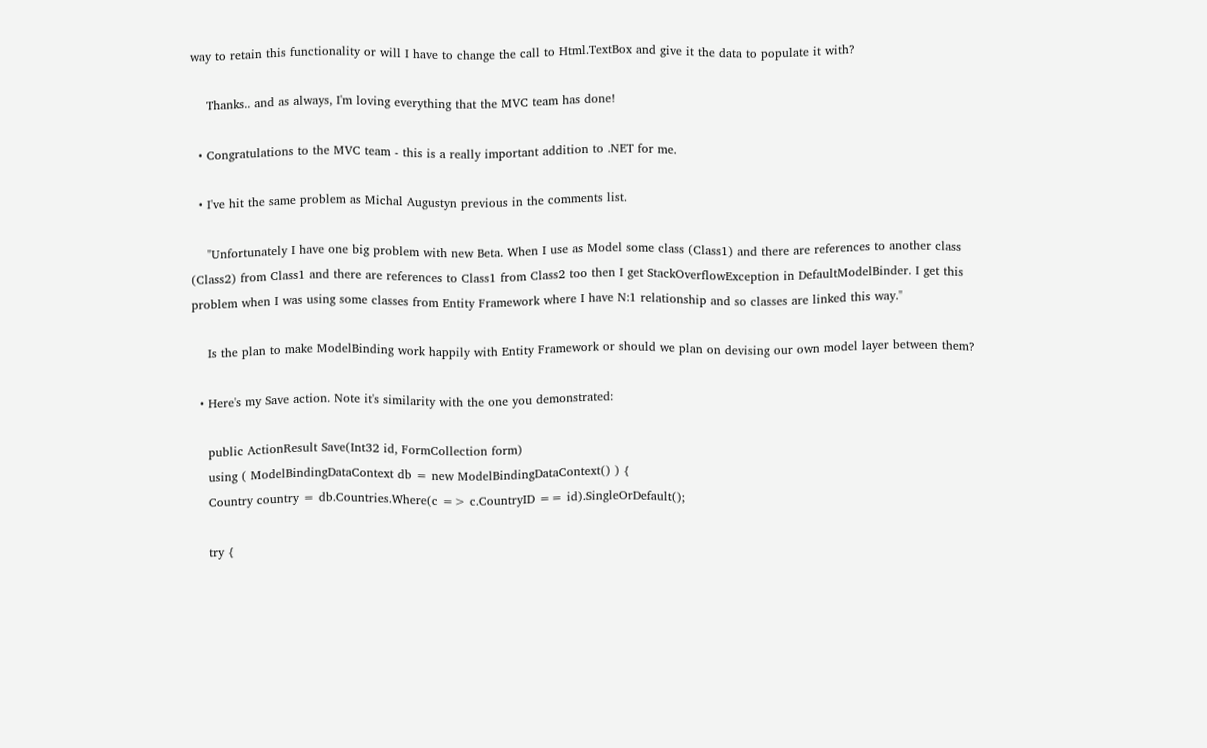way to retain this functionality or will I have to change the call to Html.TextBox and give it the data to populate it with?

    Thanks.. and as always, I'm loving everything that the MVC team has done!

  • Congratulations to the MVC team - this is a really important addition to .NET for me.

  • I've hit the same problem as Michal Augustyn previous in the comments list.

    "Unfortunately I have one big problem with new Beta. When I use as Model some class (Class1) and there are references to another class (Class2) from Class1 and there are references to Class1 from Class2 too then I get StackOverflowException in DefaultModelBinder. I get this problem when I was using some classes from Entity Framework where I have N:1 relationship and so classes are linked this way."

    Is the plan to make ModelBinding work happily with Entity Framework or should we plan on devising our own model layer between them?

  • Here's my Save action. Note it's similarity with the one you demonstrated:

    public ActionResult Save(Int32 id, FormCollection form)
    using ( ModelBindingDataContext db = new ModelBindingDataContext() ) {
    Country country = db.Countries.Where(c => c.CountryID == id).SingleOrDefault();

    try {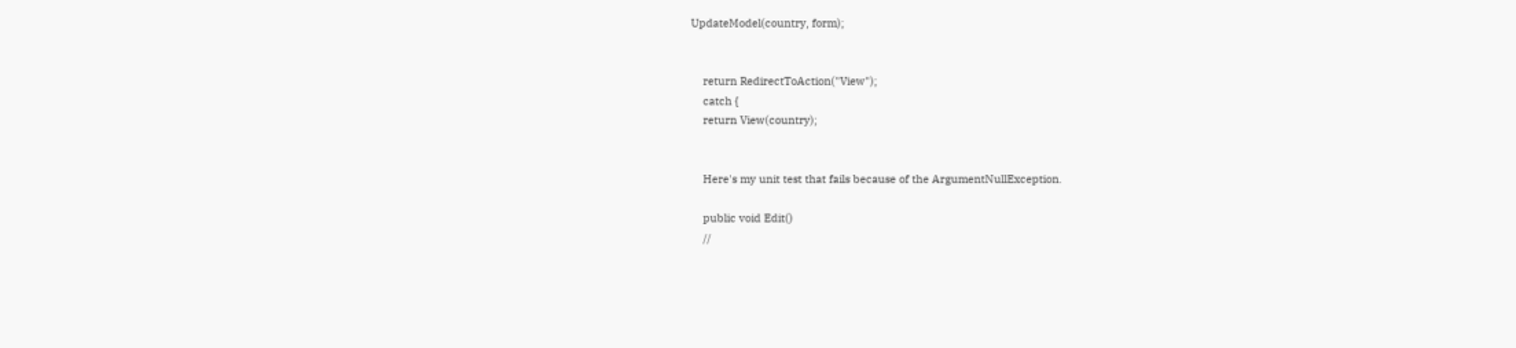UpdateModel(country, form);


    return RedirectToAction("View");
    catch {
    return View(country);


    Here's my unit test that fails because of the ArgumentNullException.

    public void Edit()
    //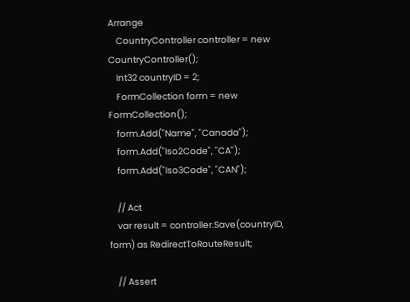Arrange
    CountryController controller = new CountryController();
    Int32 countryID = 2;
    FormCollection form = new FormCollection();
    form.Add("Name", "Canada");
    form.Add("Iso2Code", "CA");
    form.Add("Iso3Code", "CAN");

    // Act
    var result = controller.Save(countryID, form) as RedirectToRouteResult;

    // Assert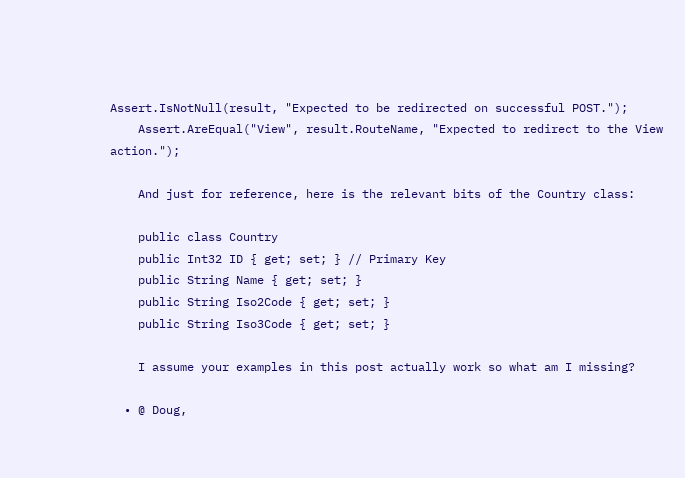Assert.IsNotNull(result, "Expected to be redirected on successful POST.");
    Assert.AreEqual("View", result.RouteName, "Expected to redirect to the View action.");

    And just for reference, here is the relevant bits of the Country class:

    public class Country
    public Int32 ID { get; set; } // Primary Key
    public String Name { get; set; }
    public String Iso2Code { get; set; }
    public String Iso3Code { get; set; }

    I assume your examples in this post actually work so what am I missing?

  • @ Doug,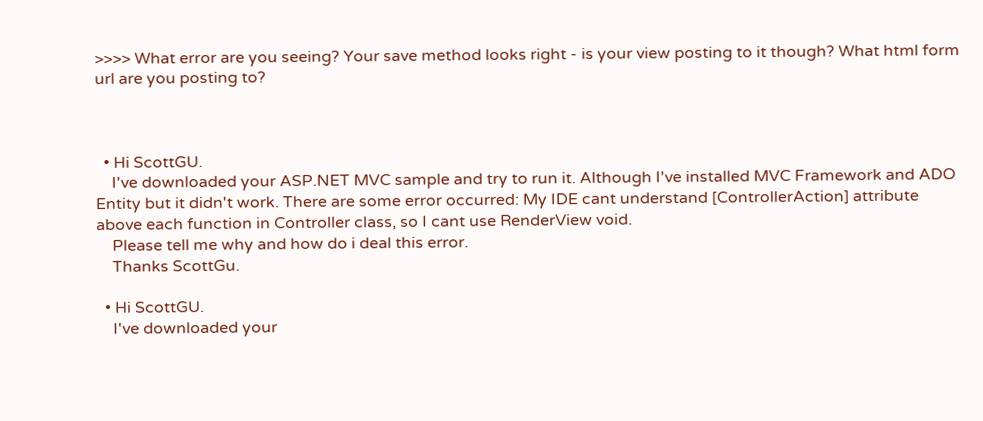>>>> What error are you seeing? Your save method looks right - is your view posting to it though? What html form url are you posting to?



  • Hi ScottGU.
    I've downloaded your ASP.NET MVC sample and try to run it. Although I've installed MVC Framework and ADO Entity but it didn't work. There are some error occurred: My IDE cant understand [ControllerAction] attribute above each function in Controller class, so I cant use RenderView void.
    Please tell me why and how do i deal this error.
    Thanks ScottGu.

  • Hi ScottGU.
    I've downloaded your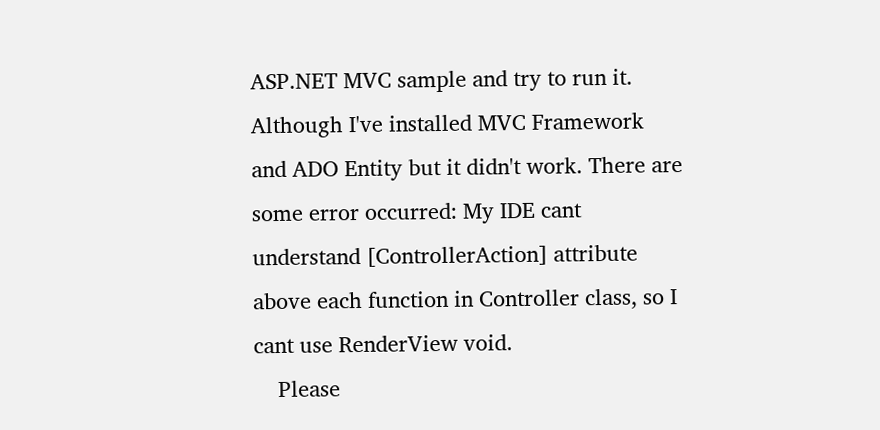ASP.NET MVC sample and try to run it. Although I've installed MVC Framework and ADO Entity but it didn't work. There are some error occurred: My IDE cant understand [ControllerAction] attribute above each function in Controller class, so I cant use RenderView void.
    Please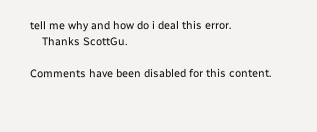tell me why and how do i deal this error.
    Thanks ScottGu.

Comments have been disabled for this content.